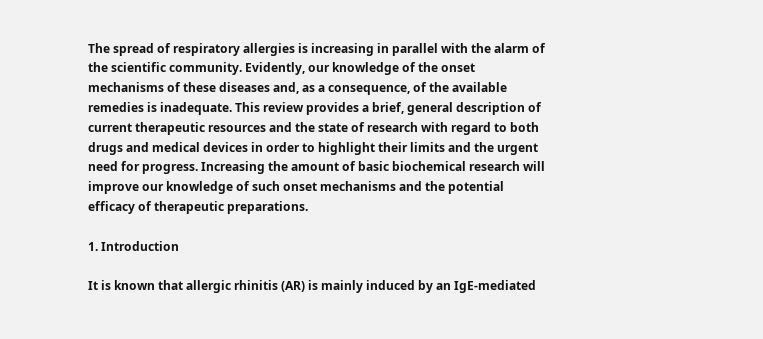The spread of respiratory allergies is increasing in parallel with the alarm of the scientific community. Evidently, our knowledge of the onset mechanisms of these diseases and, as a consequence, of the available remedies is inadequate. This review provides a brief, general description of current therapeutic resources and the state of research with regard to both drugs and medical devices in order to highlight their limits and the urgent need for progress. Increasing the amount of basic biochemical research will improve our knowledge of such onset mechanisms and the potential efficacy of therapeutic preparations.

1. Introduction

It is known that allergic rhinitis (AR) is mainly induced by an IgE-mediated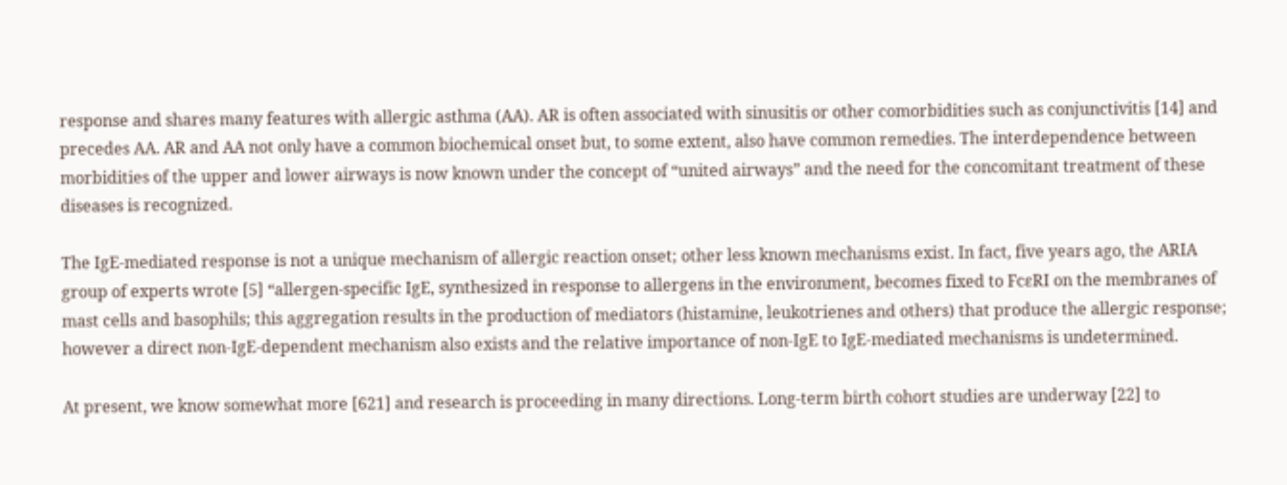response and shares many features with allergic asthma (AA). AR is often associated with sinusitis or other comorbidities such as conjunctivitis [14] and precedes AA. AR and AA not only have a common biochemical onset but, to some extent, also have common remedies. The interdependence between morbidities of the upper and lower airways is now known under the concept of “united airways” and the need for the concomitant treatment of these diseases is recognized.

The IgE-mediated response is not a unique mechanism of allergic reaction onset; other less known mechanisms exist. In fact, five years ago, the ARIA group of experts wrote [5] “allergen-specific IgE, synthesized in response to allergens in the environment, becomes fixed to FcεRI on the membranes of mast cells and basophils; this aggregation results in the production of mediators (histamine, leukotrienes and others) that produce the allergic response; however a direct non-IgE-dependent mechanism also exists and the relative importance of non-IgE to IgE-mediated mechanisms is undetermined.

At present, we know somewhat more [621] and research is proceeding in many directions. Long-term birth cohort studies are underway [22] to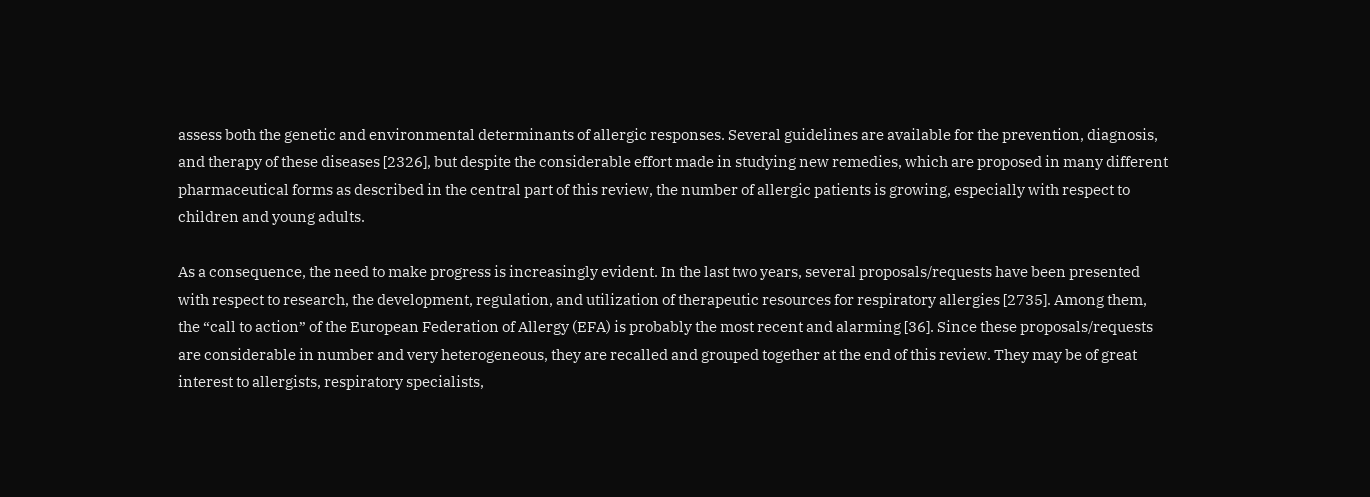assess both the genetic and environmental determinants of allergic responses. Several guidelines are available for the prevention, diagnosis, and therapy of these diseases [2326], but despite the considerable effort made in studying new remedies, which are proposed in many different pharmaceutical forms as described in the central part of this review, the number of allergic patients is growing, especially with respect to children and young adults.

As a consequence, the need to make progress is increasingly evident. In the last two years, several proposals/requests have been presented with respect to research, the development, regulation, and utilization of therapeutic resources for respiratory allergies [2735]. Among them, the “call to action” of the European Federation of Allergy (EFA) is probably the most recent and alarming [36]. Since these proposals/requests are considerable in number and very heterogeneous, they are recalled and grouped together at the end of this review. They may be of great interest to allergists, respiratory specialists,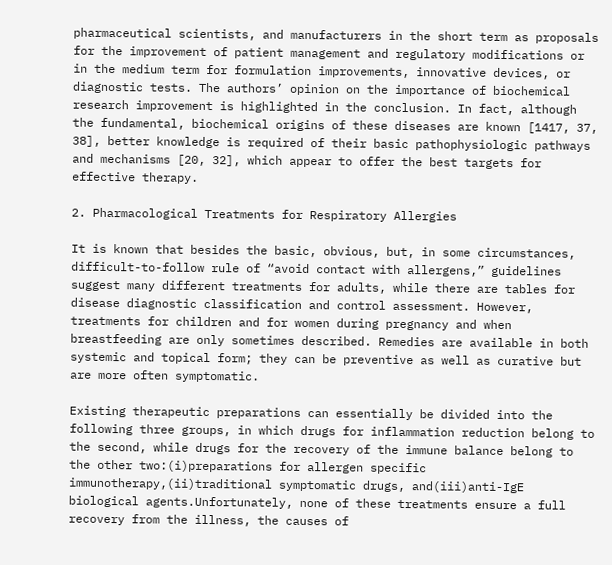pharmaceutical scientists, and manufacturers in the short term as proposals for the improvement of patient management and regulatory modifications or in the medium term for formulation improvements, innovative devices, or diagnostic tests. The authors’ opinion on the importance of biochemical research improvement is highlighted in the conclusion. In fact, although the fundamental, biochemical origins of these diseases are known [1417, 37, 38], better knowledge is required of their basic pathophysiologic pathways and mechanisms [20, 32], which appear to offer the best targets for effective therapy.

2. Pharmacological Treatments for Respiratory Allergies

It is known that besides the basic, obvious, but, in some circumstances, difficult-to-follow rule of “avoid contact with allergens,” guidelines suggest many different treatments for adults, while there are tables for disease diagnostic classification and control assessment. However, treatments for children and for women during pregnancy and when breastfeeding are only sometimes described. Remedies are available in both systemic and topical form; they can be preventive as well as curative but are more often symptomatic.

Existing therapeutic preparations can essentially be divided into the following three groups, in which drugs for inflammation reduction belong to the second, while drugs for the recovery of the immune balance belong to the other two:(i)preparations for allergen specific immunotherapy,(ii)traditional symptomatic drugs, and(iii)anti-IgE biological agents.Unfortunately, none of these treatments ensure a full recovery from the illness, the causes of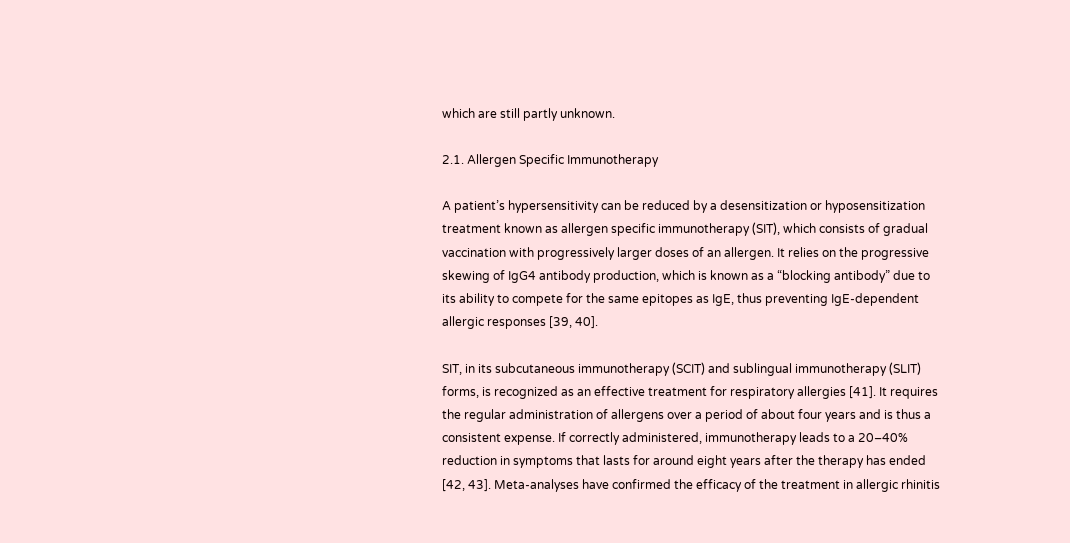which are still partly unknown.

2.1. Allergen Specific Immunotherapy

A patient’s hypersensitivity can be reduced by a desensitization or hyposensitization treatment known as allergen specific immunotherapy (SIT), which consists of gradual vaccination with progressively larger doses of an allergen. It relies on the progressive skewing of IgG4 antibody production, which is known as a “blocking antibody” due to its ability to compete for the same epitopes as IgE, thus preventing IgE-dependent allergic responses [39, 40].

SIT, in its subcutaneous immunotherapy (SCIT) and sublingual immunotherapy (SLIT) forms, is recognized as an effective treatment for respiratory allergies [41]. It requires the regular administration of allergens over a period of about four years and is thus a consistent expense. If correctly administered, immunotherapy leads to a 20–40% reduction in symptoms that lasts for around eight years after the therapy has ended [42, 43]. Meta-analyses have confirmed the efficacy of the treatment in allergic rhinitis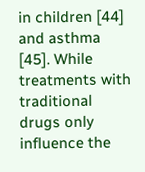in children [44] and asthma [45]. While treatments with traditional drugs only influence the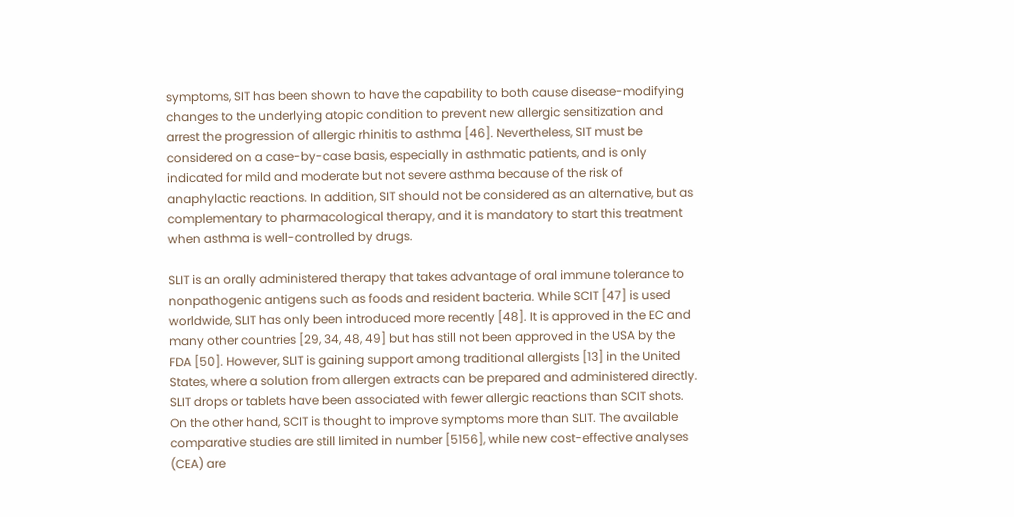symptoms, SIT has been shown to have the capability to both cause disease-modifying changes to the underlying atopic condition to prevent new allergic sensitization and arrest the progression of allergic rhinitis to asthma [46]. Nevertheless, SIT must be considered on a case-by-case basis, especially in asthmatic patients, and is only indicated for mild and moderate but not severe asthma because of the risk of anaphylactic reactions. In addition, SIT should not be considered as an alternative, but as complementary to pharmacological therapy, and it is mandatory to start this treatment when asthma is well-controlled by drugs.

SLIT is an orally administered therapy that takes advantage of oral immune tolerance to nonpathogenic antigens such as foods and resident bacteria. While SCIT [47] is used worldwide, SLIT has only been introduced more recently [48]. It is approved in the EC and many other countries [29, 34, 48, 49] but has still not been approved in the USA by the FDA [50]. However, SLIT is gaining support among traditional allergists [13] in the United States, where a solution from allergen extracts can be prepared and administered directly. SLIT drops or tablets have been associated with fewer allergic reactions than SCIT shots. On the other hand, SCIT is thought to improve symptoms more than SLIT. The available comparative studies are still limited in number [5156], while new cost-effective analyses (CEA) are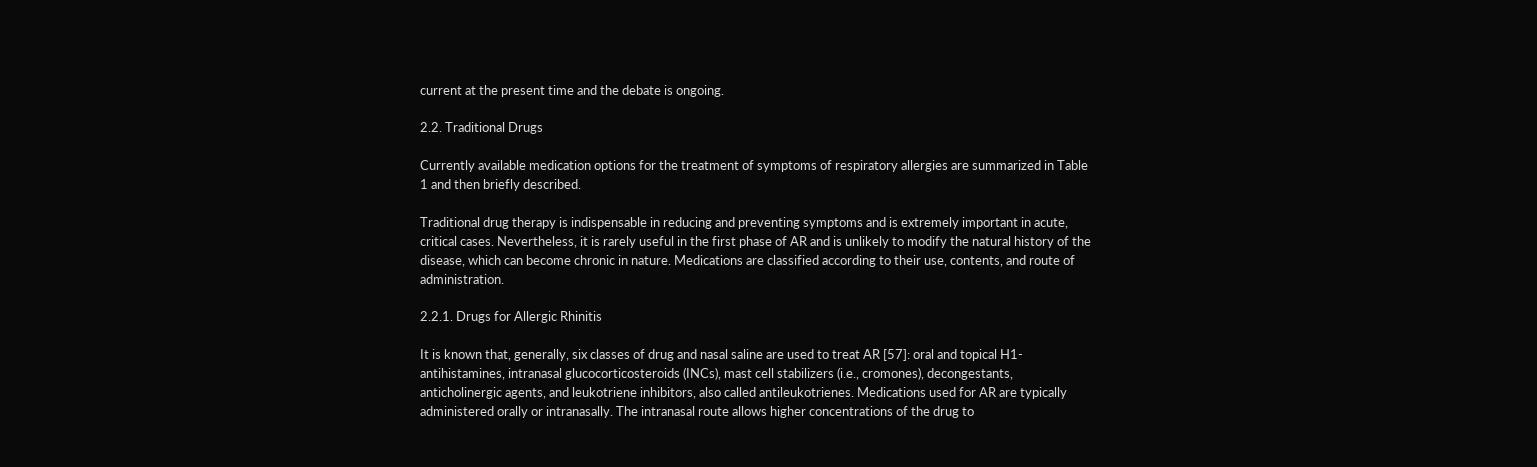current at the present time and the debate is ongoing.

2.2. Traditional Drugs

Currently available medication options for the treatment of symptoms of respiratory allergies are summarized in Table 1 and then briefly described.

Traditional drug therapy is indispensable in reducing and preventing symptoms and is extremely important in acute, critical cases. Nevertheless, it is rarely useful in the first phase of AR and is unlikely to modify the natural history of the disease, which can become chronic in nature. Medications are classified according to their use, contents, and route of administration.

2.2.1. Drugs for Allergic Rhinitis

It is known that, generally, six classes of drug and nasal saline are used to treat AR [57]: oral and topical H1-antihistamines, intranasal glucocorticosteroids (INCs), mast cell stabilizers (i.e., cromones), decongestants, anticholinergic agents, and leukotriene inhibitors, also called antileukotrienes. Medications used for AR are typically administered orally or intranasally. The intranasal route allows higher concentrations of the drug to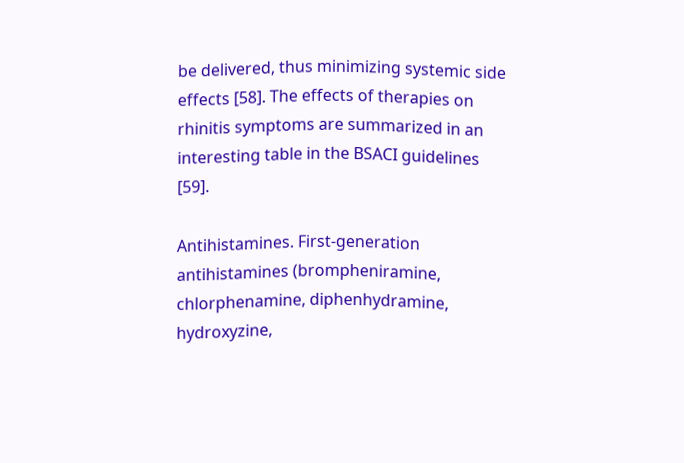be delivered, thus minimizing systemic side effects [58]. The effects of therapies on rhinitis symptoms are summarized in an interesting table in the BSACI guidelines [59].

Antihistamines. First-generation antihistamines (brompheniramine, chlorphenamine, diphenhydramine, hydroxyzine,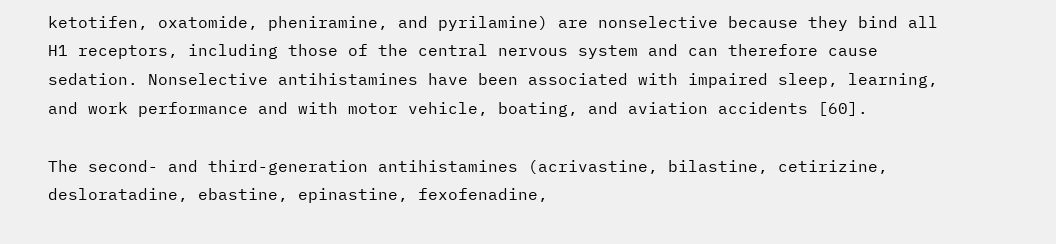ketotifen, oxatomide, pheniramine, and pyrilamine) are nonselective because they bind all H1 receptors, including those of the central nervous system and can therefore cause sedation. Nonselective antihistamines have been associated with impaired sleep, learning, and work performance and with motor vehicle, boating, and aviation accidents [60].

The second- and third-generation antihistamines (acrivastine, bilastine, cetirizine, desloratadine, ebastine, epinastine, fexofenadine,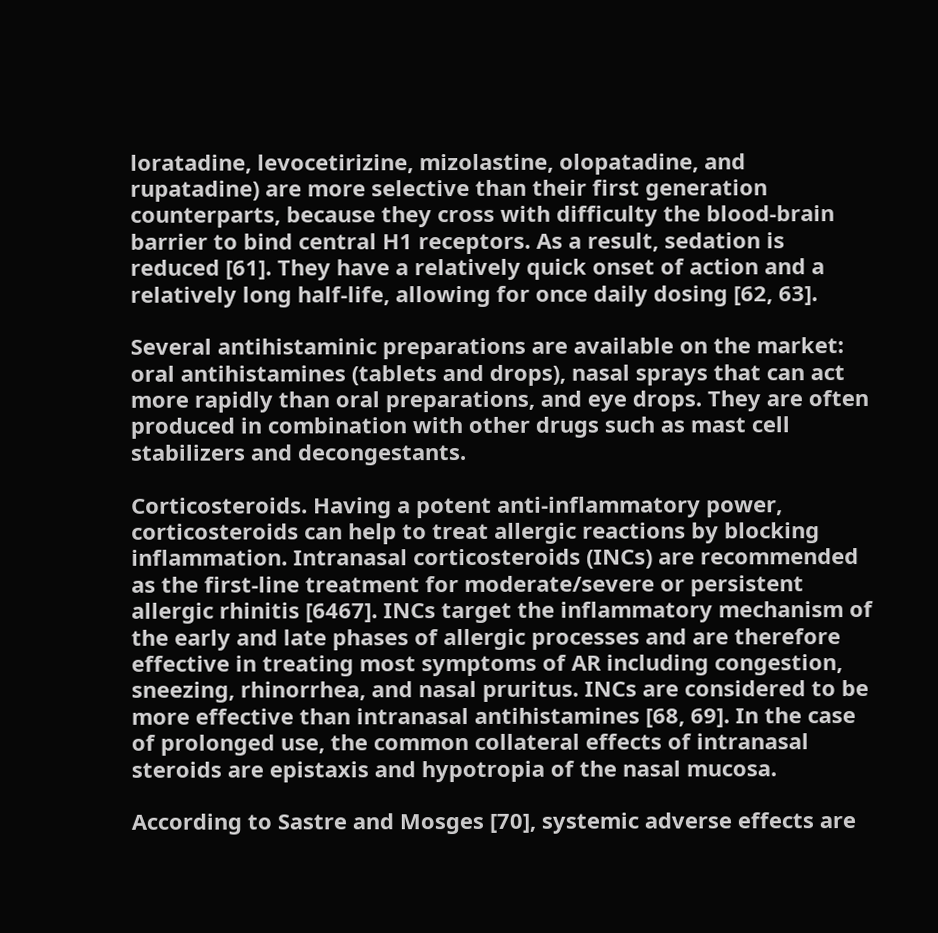loratadine, levocetirizine, mizolastine, olopatadine, and rupatadine) are more selective than their first generation counterparts, because they cross with difficulty the blood-brain barrier to bind central H1 receptors. As a result, sedation is reduced [61]. They have a relatively quick onset of action and a relatively long half-life, allowing for once daily dosing [62, 63].

Several antihistaminic preparations are available on the market: oral antihistamines (tablets and drops), nasal sprays that can act more rapidly than oral preparations, and eye drops. They are often produced in combination with other drugs such as mast cell stabilizers and decongestants.

Corticosteroids. Having a potent anti-inflammatory power, corticosteroids can help to treat allergic reactions by blocking inflammation. Intranasal corticosteroids (INCs) are recommended as the first-line treatment for moderate/severe or persistent allergic rhinitis [6467]. INCs target the inflammatory mechanism of the early and late phases of allergic processes and are therefore effective in treating most symptoms of AR including congestion, sneezing, rhinorrhea, and nasal pruritus. INCs are considered to be more effective than intranasal antihistamines [68, 69]. In the case of prolonged use, the common collateral effects of intranasal steroids are epistaxis and hypotropia of the nasal mucosa.

According to Sastre and Mosges [70], systemic adverse effects are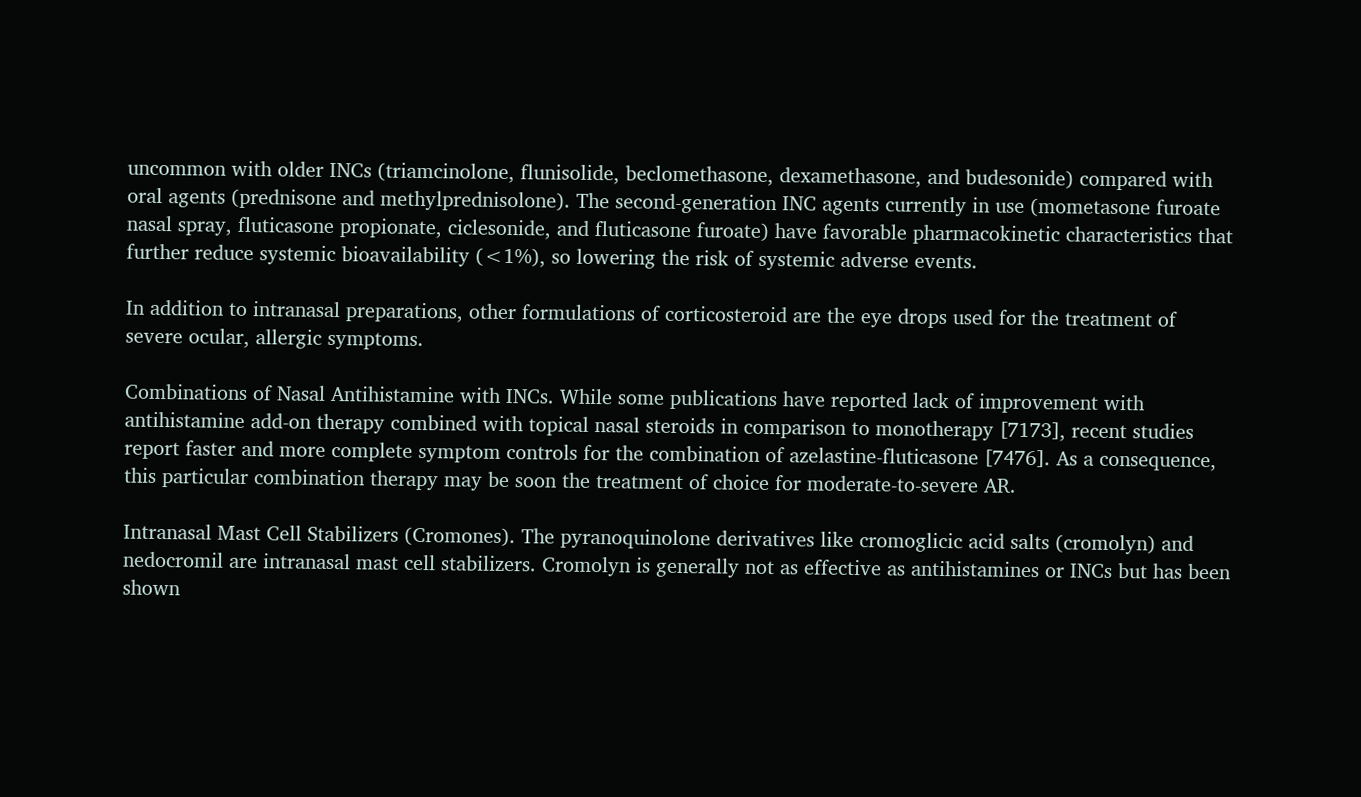uncommon with older INCs (triamcinolone, flunisolide, beclomethasone, dexamethasone, and budesonide) compared with oral agents (prednisone and methylprednisolone). The second-generation INC agents currently in use (mometasone furoate nasal spray, fluticasone propionate, ciclesonide, and fluticasone furoate) have favorable pharmacokinetic characteristics that further reduce systemic bioavailability (<1%), so lowering the risk of systemic adverse events.

In addition to intranasal preparations, other formulations of corticosteroid are the eye drops used for the treatment of severe ocular, allergic symptoms.

Combinations of Nasal Antihistamine with INCs. While some publications have reported lack of improvement with antihistamine add-on therapy combined with topical nasal steroids in comparison to monotherapy [7173], recent studies report faster and more complete symptom controls for the combination of azelastine-fluticasone [7476]. As a consequence, this particular combination therapy may be soon the treatment of choice for moderate-to-severe AR.

Intranasal Mast Cell Stabilizers (Cromones). The pyranoquinolone derivatives like cromoglicic acid salts (cromolyn) and nedocromil are intranasal mast cell stabilizers. Cromolyn is generally not as effective as antihistamines or INCs but has been shown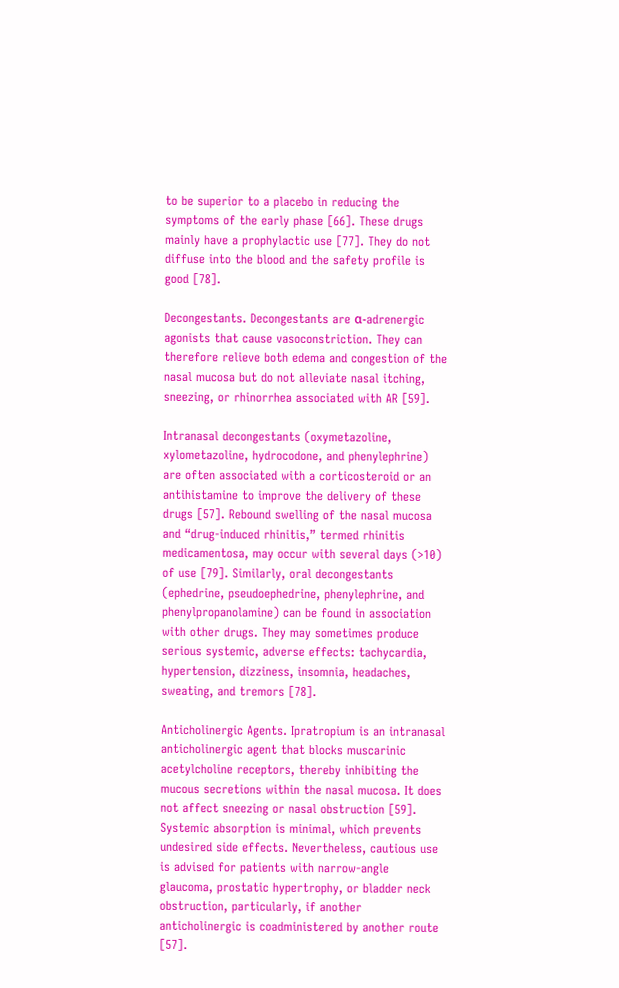to be superior to a placebo in reducing the symptoms of the early phase [66]. These drugs mainly have a prophylactic use [77]. They do not diffuse into the blood and the safety profile is good [78].

Decongestants. Decongestants are α-adrenergic agonists that cause vasoconstriction. They can therefore relieve both edema and congestion of the nasal mucosa but do not alleviate nasal itching, sneezing, or rhinorrhea associated with AR [59].

Intranasal decongestants (oxymetazoline, xylometazoline, hydrocodone, and phenylephrine) are often associated with a corticosteroid or an antihistamine to improve the delivery of these drugs [57]. Rebound swelling of the nasal mucosa and “drug-induced rhinitis,” termed rhinitis medicamentosa, may occur with several days (>10) of use [79]. Similarly, oral decongestants (ephedrine, pseudoephedrine, phenylephrine, and phenylpropanolamine) can be found in association with other drugs. They may sometimes produce serious systemic, adverse effects: tachycardia, hypertension, dizziness, insomnia, headaches, sweating, and tremors [78].

Anticholinergic Agents. Ipratropium is an intranasal anticholinergic agent that blocks muscarinic acetylcholine receptors, thereby inhibiting the mucous secretions within the nasal mucosa. It does not affect sneezing or nasal obstruction [59]. Systemic absorption is minimal, which prevents undesired side effects. Nevertheless, cautious use is advised for patients with narrow-angle glaucoma, prostatic hypertrophy, or bladder neck obstruction, particularly, if another anticholinergic is coadministered by another route [57].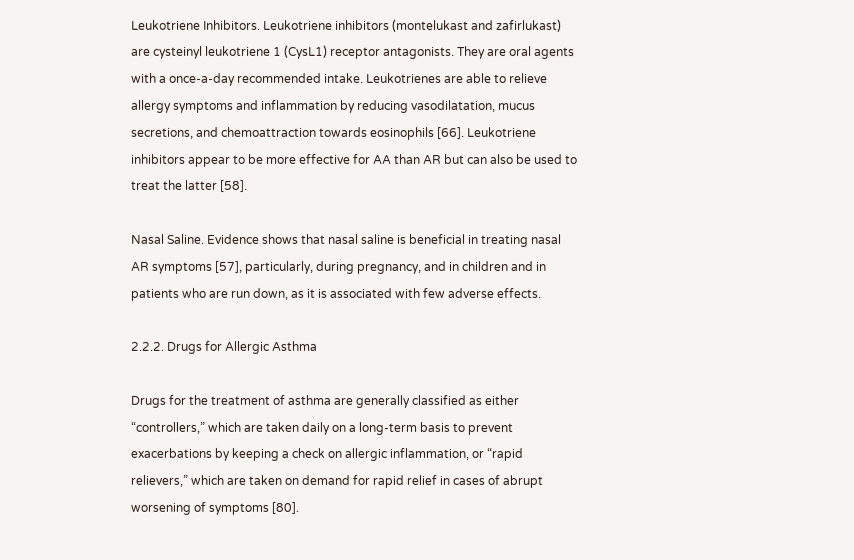Leukotriene Inhibitors. Leukotriene inhibitors (montelukast and zafirlukast) are cysteinyl leukotriene 1 (CysL1) receptor antagonists. They are oral agents with a once-a-day recommended intake. Leukotrienes are able to relieve allergy symptoms and inflammation by reducing vasodilatation, mucus secretions, and chemoattraction towards eosinophils [66]. Leukotriene inhibitors appear to be more effective for AA than AR but can also be used to treat the latter [58].

Nasal Saline. Evidence shows that nasal saline is beneficial in treating nasal AR symptoms [57], particularly, during pregnancy, and in children and in patients who are run down, as it is associated with few adverse effects.

2.2.2. Drugs for Allergic Asthma

Drugs for the treatment of asthma are generally classified as either “controllers,” which are taken daily on a long-term basis to prevent exacerbations by keeping a check on allergic inflammation, or “rapid relievers,” which are taken on demand for rapid relief in cases of abrupt worsening of symptoms [80].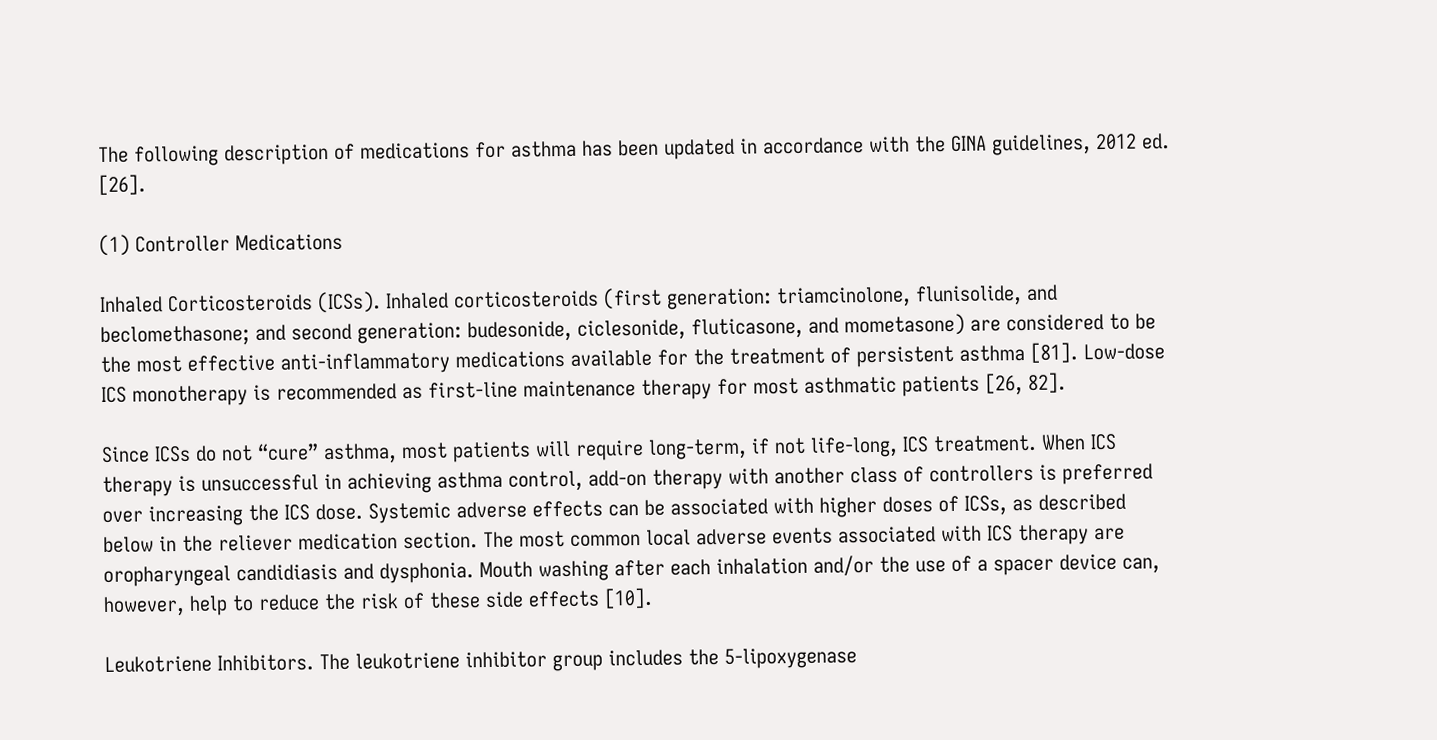The following description of medications for asthma has been updated in accordance with the GINA guidelines, 2012 ed. [26].

(1) Controller Medications

Inhaled Corticosteroids (ICSs). Inhaled corticosteroids (first generation: triamcinolone, flunisolide, and beclomethasone; and second generation: budesonide, ciclesonide, fluticasone, and mometasone) are considered to be the most effective anti-inflammatory medications available for the treatment of persistent asthma [81]. Low-dose ICS monotherapy is recommended as first-line maintenance therapy for most asthmatic patients [26, 82].

Since ICSs do not “cure” asthma, most patients will require long-term, if not life-long, ICS treatment. When ICS therapy is unsuccessful in achieving asthma control, add-on therapy with another class of controllers is preferred over increasing the ICS dose. Systemic adverse effects can be associated with higher doses of ICSs, as described below in the reliever medication section. The most common local adverse events associated with ICS therapy are oropharyngeal candidiasis and dysphonia. Mouth washing after each inhalation and/or the use of a spacer device can, however, help to reduce the risk of these side effects [10].

Leukotriene Inhibitors. The leukotriene inhibitor group includes the 5-lipoxygenase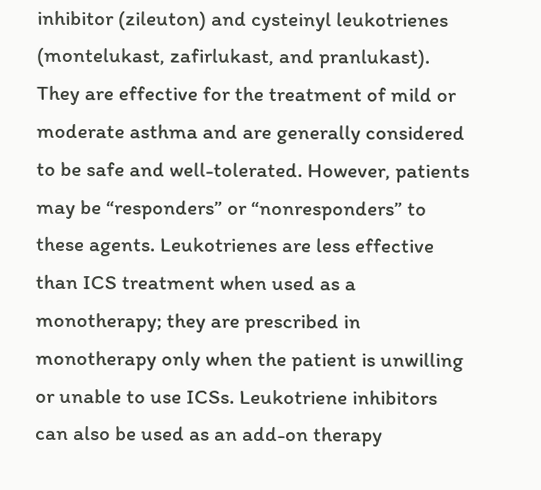inhibitor (zileuton) and cysteinyl leukotrienes (montelukast, zafirlukast, and pranlukast). They are effective for the treatment of mild or moderate asthma and are generally considered to be safe and well-tolerated. However, patients may be “responders” or “nonresponders” to these agents. Leukotrienes are less effective than ICS treatment when used as a monotherapy; they are prescribed in monotherapy only when the patient is unwilling or unable to use ICSs. Leukotriene inhibitors can also be used as an add-on therapy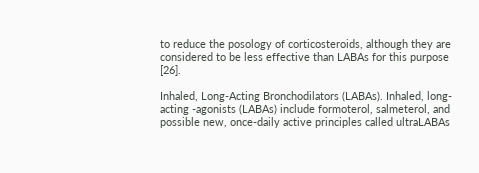to reduce the posology of corticosteroids, although they are considered to be less effective than LABAs for this purpose [26].

Inhaled, Long-Acting Bronchodilators (LABAs). Inhaled, long-acting -agonists (LABAs) include formoterol, salmeterol, and possible new, once-daily active principles called ultraLABAs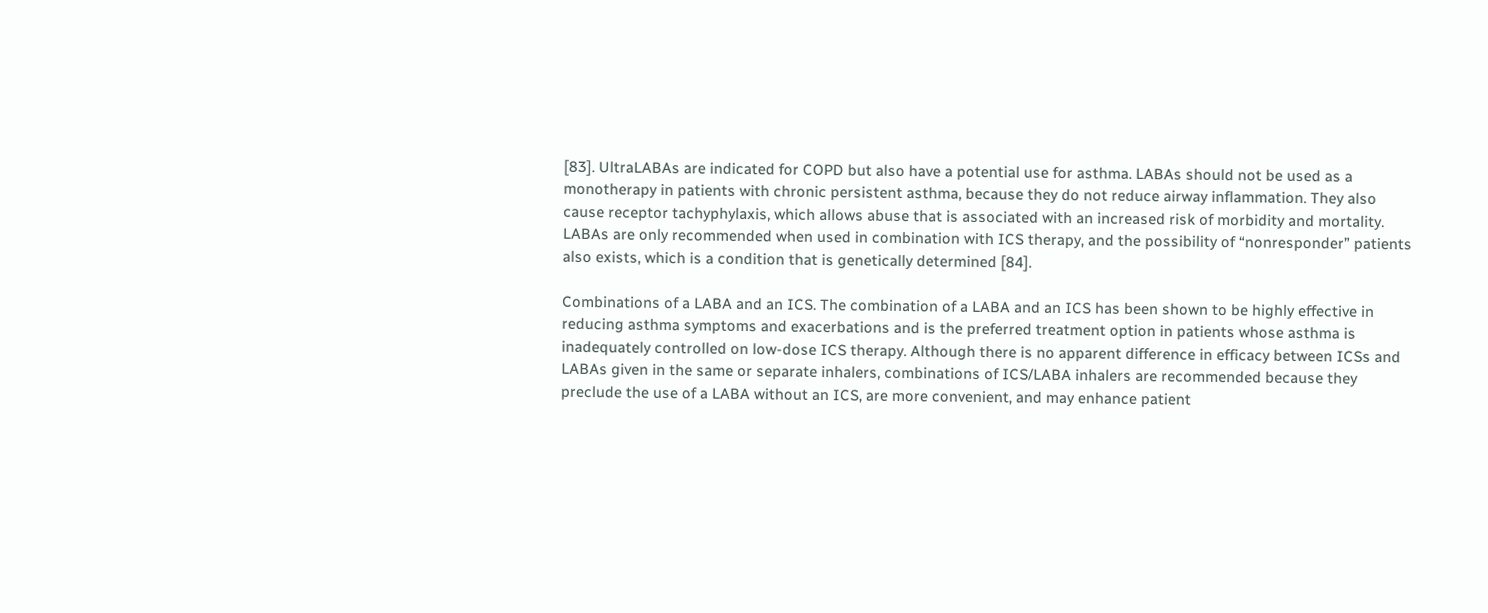[83]. UltraLABAs are indicated for COPD but also have a potential use for asthma. LABAs should not be used as a monotherapy in patients with chronic persistent asthma, because they do not reduce airway inflammation. They also cause receptor tachyphylaxis, which allows abuse that is associated with an increased risk of morbidity and mortality. LABAs are only recommended when used in combination with ICS therapy, and the possibility of “nonresponder” patients also exists, which is a condition that is genetically determined [84].

Combinations of a LABA and an ICS. The combination of a LABA and an ICS has been shown to be highly effective in reducing asthma symptoms and exacerbations and is the preferred treatment option in patients whose asthma is inadequately controlled on low-dose ICS therapy. Although there is no apparent difference in efficacy between ICSs and LABAs given in the same or separate inhalers, combinations of ICS/LABA inhalers are recommended because they preclude the use of a LABA without an ICS, are more convenient, and may enhance patient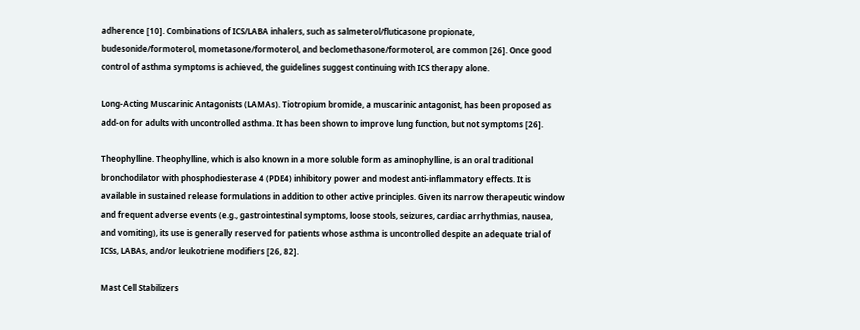adherence [10]. Combinations of ICS/LABA inhalers, such as salmeterol/fluticasone propionate, budesonide/formoterol, mometasone/formoterol, and beclomethasone/formoterol, are common [26]. Once good control of asthma symptoms is achieved, the guidelines suggest continuing with ICS therapy alone.

Long-Acting Muscarinic Antagonists (LAMAs). Tiotropium bromide, a muscarinic antagonist, has been proposed as add-on for adults with uncontrolled asthma. It has been shown to improve lung function, but not symptoms [26].

Theophylline. Theophylline, which is also known in a more soluble form as aminophylline, is an oral traditional bronchodilator with phosphodiesterase 4 (PDE4) inhibitory power and modest anti-inflammatory effects. It is available in sustained release formulations in addition to other active principles. Given its narrow therapeutic window and frequent adverse events (e.g., gastrointestinal symptoms, loose stools, seizures, cardiac arrhythmias, nausea, and vomiting), its use is generally reserved for patients whose asthma is uncontrolled despite an adequate trial of ICSs, LABAs, and/or leukotriene modifiers [26, 82].

Mast Cell Stabilizers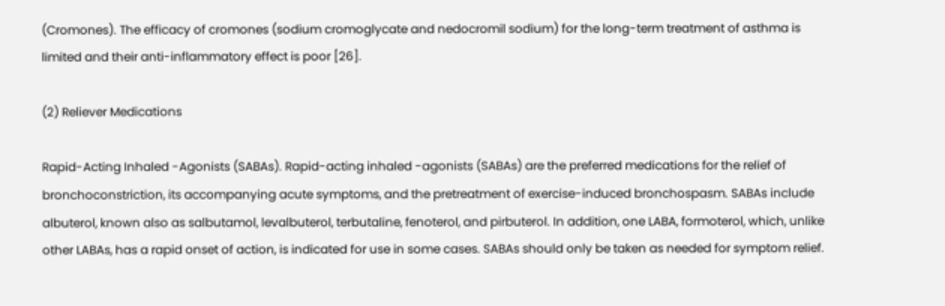(Cromones). The efficacy of cromones (sodium cromoglycate and nedocromil sodium) for the long-term treatment of asthma is limited and their anti-inflammatory effect is poor [26].

(2) Reliever Medications

Rapid-Acting Inhaled -Agonists (SABAs). Rapid-acting inhaled -agonists (SABAs) are the preferred medications for the relief of bronchoconstriction, its accompanying acute symptoms, and the pretreatment of exercise-induced bronchospasm. SABAs include albuterol, known also as salbutamol, levalbuterol, terbutaline, fenoterol, and pirbuterol. In addition, one LABA, formoterol, which, unlike other LABAs, has a rapid onset of action, is indicated for use in some cases. SABAs should only be taken as needed for symptom relief.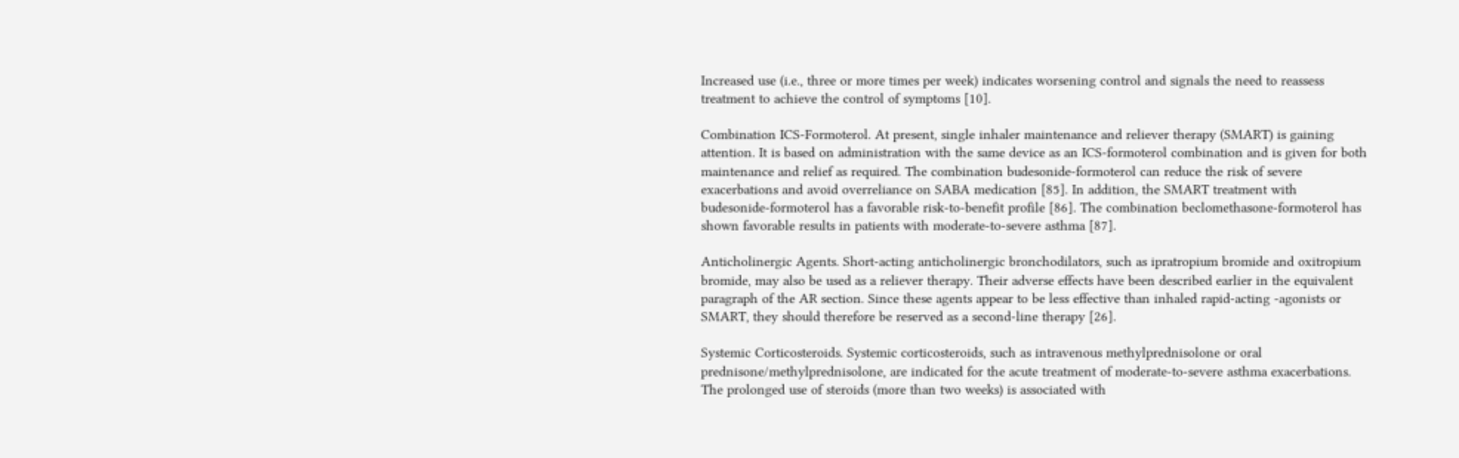Increased use (i.e., three or more times per week) indicates worsening control and signals the need to reassess treatment to achieve the control of symptoms [10].

Combination ICS-Formoterol. At present, single inhaler maintenance and reliever therapy (SMART) is gaining attention. It is based on administration with the same device as an ICS-formoterol combination and is given for both maintenance and relief as required. The combination budesonide-formoterol can reduce the risk of severe exacerbations and avoid overreliance on SABA medication [85]. In addition, the SMART treatment with budesonide-formoterol has a favorable risk-to-benefit profile [86]. The combination beclomethasone-formoterol has shown favorable results in patients with moderate-to-severe asthma [87].

Anticholinergic Agents. Short-acting anticholinergic bronchodilators, such as ipratropium bromide and oxitropium bromide, may also be used as a reliever therapy. Their adverse effects have been described earlier in the equivalent paragraph of the AR section. Since these agents appear to be less effective than inhaled rapid-acting -agonists or SMART, they should therefore be reserved as a second-line therapy [26].

Systemic Corticosteroids. Systemic corticosteroids, such as intravenous methylprednisolone or oral prednisone/methylprednisolone, are indicated for the acute treatment of moderate-to-severe asthma exacerbations. The prolonged use of steroids (more than two weeks) is associated with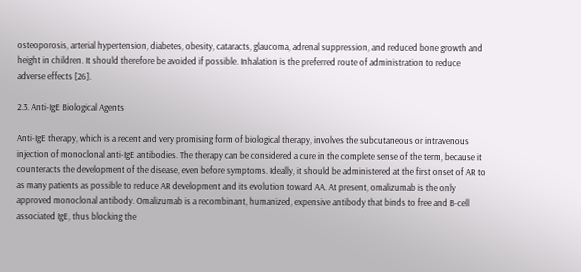osteoporosis, arterial hypertension, diabetes, obesity, cataracts, glaucoma, adrenal suppression, and reduced bone growth and height in children. It should therefore be avoided if possible. Inhalation is the preferred route of administration to reduce adverse effects [26].

2.3. Anti-IgE Biological Agents

Anti-IgE therapy, which is a recent and very promising form of biological therapy, involves the subcutaneous or intravenous injection of monoclonal anti-IgE antibodies. The therapy can be considered a cure in the complete sense of the term, because it counteracts the development of the disease, even before symptoms. Ideally, it should be administered at the first onset of AR to as many patients as possible to reduce AR development and its evolution toward AA. At present, omalizumab is the only approved monoclonal antibody. Omalizumab is a recombinant, humanized, expensive antibody that binds to free and B-cell associated IgE, thus blocking the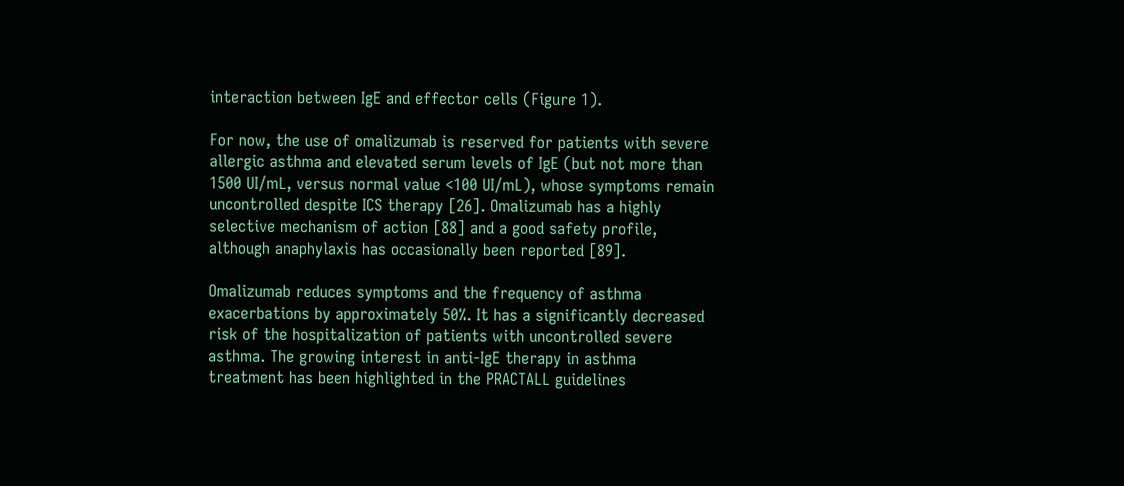interaction between IgE and effector cells (Figure 1).

For now, the use of omalizumab is reserved for patients with severe allergic asthma and elevated serum levels of IgE (but not more than 1500 UI/mL, versus normal value <100 UI/mL), whose symptoms remain uncontrolled despite ICS therapy [26]. Omalizumab has a highly selective mechanism of action [88] and a good safety profile, although anaphylaxis has occasionally been reported [89].

Omalizumab reduces symptoms and the frequency of asthma exacerbations by approximately 50%. It has a significantly decreased risk of the hospitalization of patients with uncontrolled severe asthma. The growing interest in anti-IgE therapy in asthma treatment has been highlighted in the PRACTALL guidelines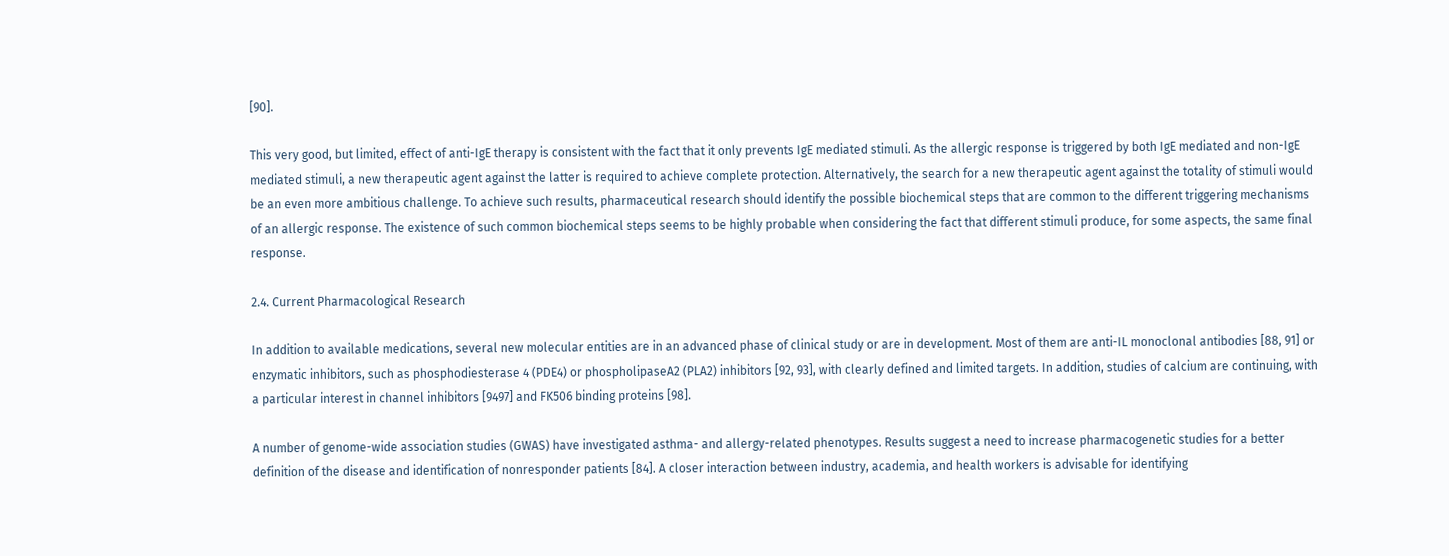[90].

This very good, but limited, effect of anti-IgE therapy is consistent with the fact that it only prevents IgE mediated stimuli. As the allergic response is triggered by both IgE mediated and non-IgE mediated stimuli, a new therapeutic agent against the latter is required to achieve complete protection. Alternatively, the search for a new therapeutic agent against the totality of stimuli would be an even more ambitious challenge. To achieve such results, pharmaceutical research should identify the possible biochemical steps that are common to the different triggering mechanisms of an allergic response. The existence of such common biochemical steps seems to be highly probable when considering the fact that different stimuli produce, for some aspects, the same final response.

2.4. Current Pharmacological Research

In addition to available medications, several new molecular entities are in an advanced phase of clinical study or are in development. Most of them are anti-IL monoclonal antibodies [88, 91] or enzymatic inhibitors, such as phosphodiesterase 4 (PDE4) or phospholipaseA2 (PLA2) inhibitors [92, 93], with clearly defined and limited targets. In addition, studies of calcium are continuing, with a particular interest in channel inhibitors [9497] and FK506 binding proteins [98].

A number of genome-wide association studies (GWAS) have investigated asthma- and allergy-related phenotypes. Results suggest a need to increase pharmacogenetic studies for a better definition of the disease and identification of nonresponder patients [84]. A closer interaction between industry, academia, and health workers is advisable for identifying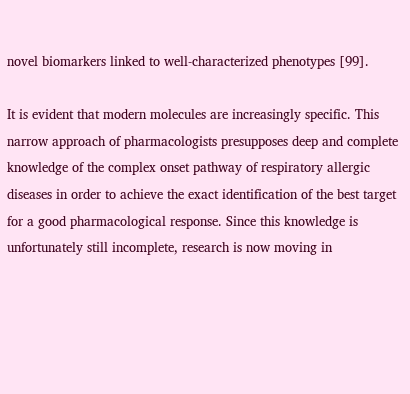novel biomarkers linked to well-characterized phenotypes [99].

It is evident that modern molecules are increasingly specific. This narrow approach of pharmacologists presupposes deep and complete knowledge of the complex onset pathway of respiratory allergic diseases in order to achieve the exact identification of the best target for a good pharmacological response. Since this knowledge is unfortunately still incomplete, research is now moving in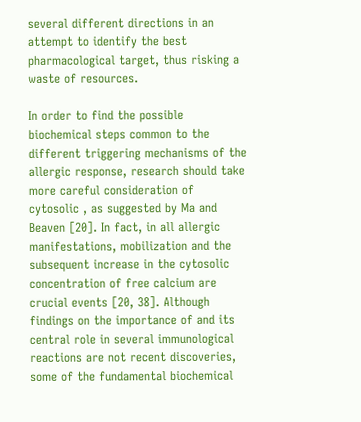several different directions in an attempt to identify the best pharmacological target, thus risking a waste of resources.

In order to find the possible biochemical steps common to the different triggering mechanisms of the allergic response, research should take more careful consideration of cytosolic , as suggested by Ma and Beaven [20]. In fact, in all allergic manifestations, mobilization and the subsequent increase in the cytosolic concentration of free calcium are crucial events [20, 38]. Although findings on the importance of and its central role in several immunological reactions are not recent discoveries, some of the fundamental biochemical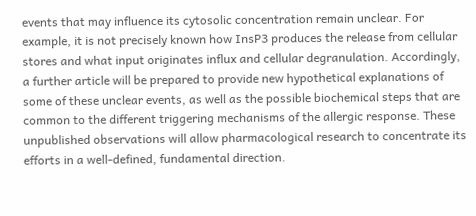events that may influence its cytosolic concentration remain unclear. For example, it is not precisely known how InsP3 produces the release from cellular stores and what input originates influx and cellular degranulation. Accordingly, a further article will be prepared to provide new hypothetical explanations of some of these unclear events, as well as the possible biochemical steps that are common to the different triggering mechanisms of the allergic response. These unpublished observations will allow pharmacological research to concentrate its efforts in a well-defined, fundamental direction.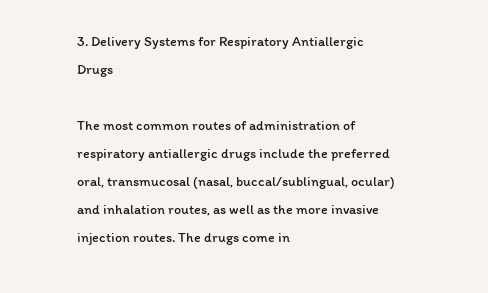3. Delivery Systems for Respiratory Antiallergic Drugs

The most common routes of administration of respiratory antiallergic drugs include the preferred oral, transmucosal (nasal, buccal/sublingual, ocular) and inhalation routes, as well as the more invasive injection routes. The drugs come in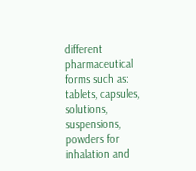different pharmaceutical forms such as: tablets, capsules, solutions, suspensions, powders for inhalation and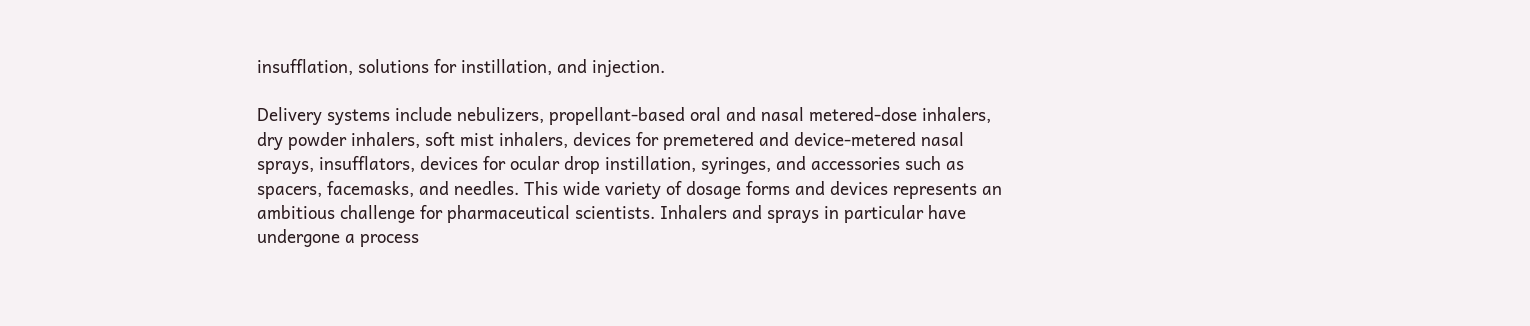insufflation, solutions for instillation, and injection.

Delivery systems include nebulizers, propellant-based oral and nasal metered-dose inhalers, dry powder inhalers, soft mist inhalers, devices for premetered and device-metered nasal sprays, insufflators, devices for ocular drop instillation, syringes, and accessories such as spacers, facemasks, and needles. This wide variety of dosage forms and devices represents an ambitious challenge for pharmaceutical scientists. Inhalers and sprays in particular have undergone a process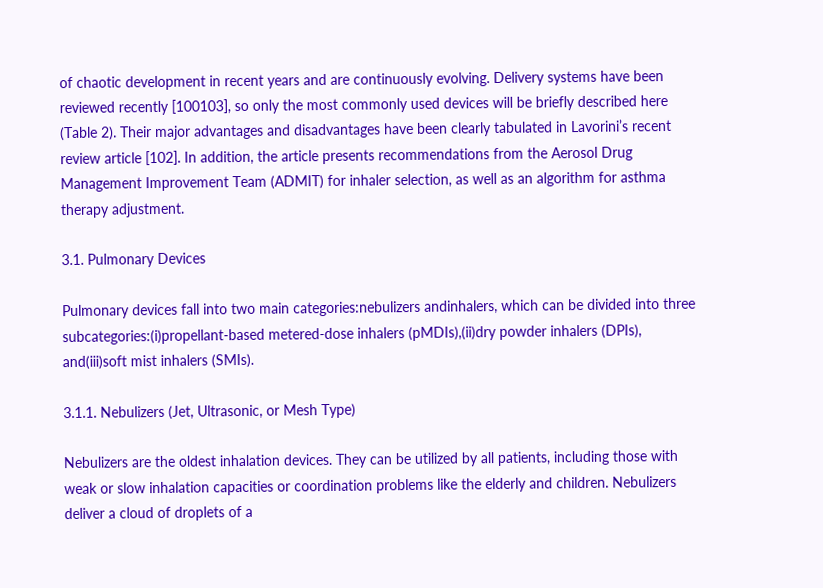of chaotic development in recent years and are continuously evolving. Delivery systems have been reviewed recently [100103], so only the most commonly used devices will be briefly described here (Table 2). Their major advantages and disadvantages have been clearly tabulated in Lavorini’s recent review article [102]. In addition, the article presents recommendations from the Aerosol Drug Management Improvement Team (ADMIT) for inhaler selection, as well as an algorithm for asthma therapy adjustment.

3.1. Pulmonary Devices

Pulmonary devices fall into two main categories:nebulizers andinhalers, which can be divided into three subcategories:(i)propellant-based metered-dose inhalers (pMDIs),(ii)dry powder inhalers (DPIs), and(iii)soft mist inhalers (SMIs).

3.1.1. Nebulizers (Jet, Ultrasonic, or Mesh Type)

Nebulizers are the oldest inhalation devices. They can be utilized by all patients, including those with weak or slow inhalation capacities or coordination problems like the elderly and children. Nebulizers deliver a cloud of droplets of a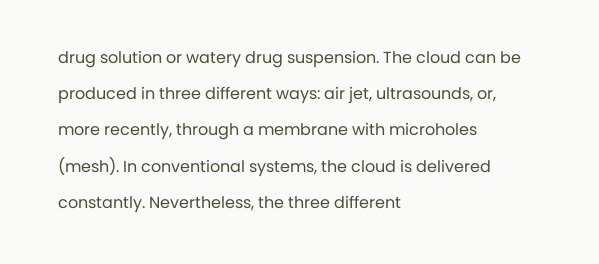drug solution or watery drug suspension. The cloud can be produced in three different ways: air jet, ultrasounds, or, more recently, through a membrane with microholes (mesh). In conventional systems, the cloud is delivered constantly. Nevertheless, the three different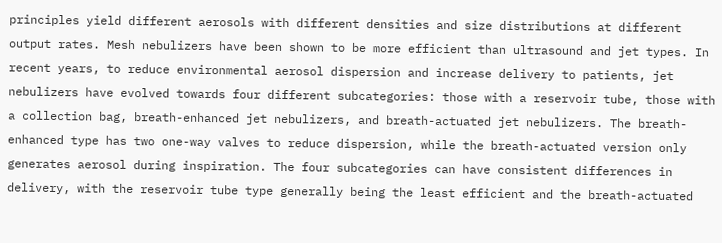principles yield different aerosols with different densities and size distributions at different output rates. Mesh nebulizers have been shown to be more efficient than ultrasound and jet types. In recent years, to reduce environmental aerosol dispersion and increase delivery to patients, jet nebulizers have evolved towards four different subcategories: those with a reservoir tube, those with a collection bag, breath-enhanced jet nebulizers, and breath-actuated jet nebulizers. The breath-enhanced type has two one-way valves to reduce dispersion, while the breath-actuated version only generates aerosol during inspiration. The four subcategories can have consistent differences in delivery, with the reservoir tube type generally being the least efficient and the breath-actuated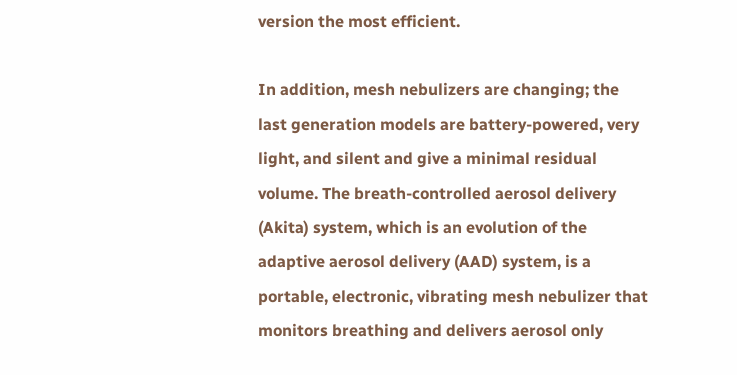version the most efficient.

In addition, mesh nebulizers are changing; the last generation models are battery-powered, very light, and silent and give a minimal residual volume. The breath-controlled aerosol delivery (Akita) system, which is an evolution of the adaptive aerosol delivery (AAD) system, is a portable, electronic, vibrating mesh nebulizer that monitors breathing and delivers aerosol only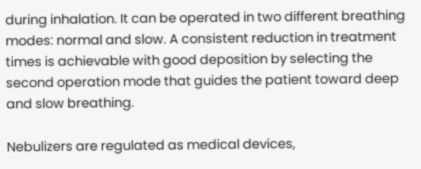during inhalation. It can be operated in two different breathing modes: normal and slow. A consistent reduction in treatment times is achievable with good deposition by selecting the second operation mode that guides the patient toward deep and slow breathing.

Nebulizers are regulated as medical devices,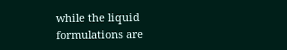while the liquid formulations are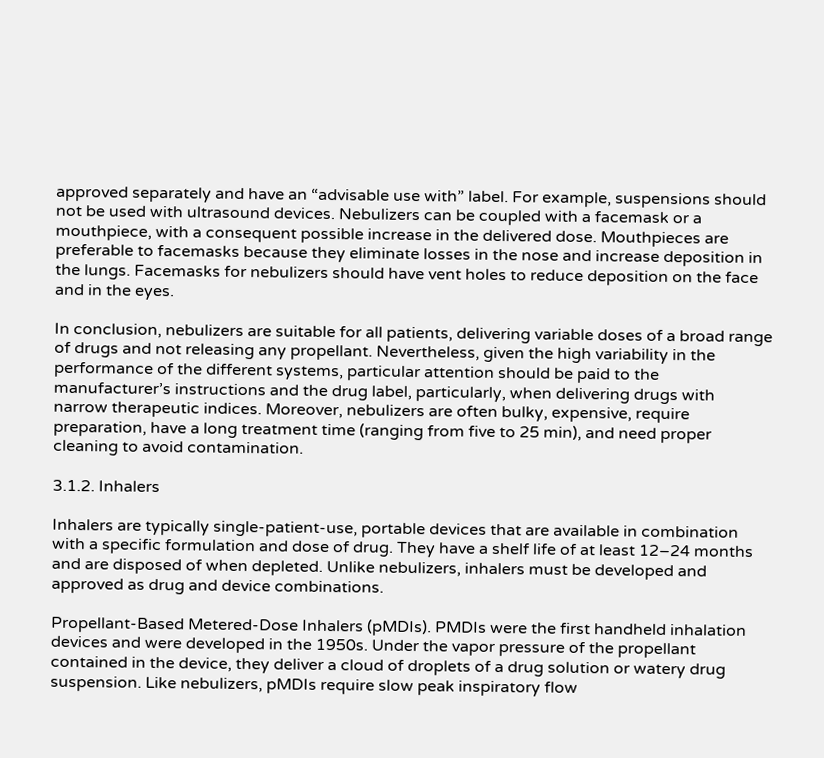approved separately and have an “advisable use with” label. For example, suspensions should not be used with ultrasound devices. Nebulizers can be coupled with a facemask or a mouthpiece, with a consequent possible increase in the delivered dose. Mouthpieces are preferable to facemasks because they eliminate losses in the nose and increase deposition in the lungs. Facemasks for nebulizers should have vent holes to reduce deposition on the face and in the eyes.

In conclusion, nebulizers are suitable for all patients, delivering variable doses of a broad range of drugs and not releasing any propellant. Nevertheless, given the high variability in the performance of the different systems, particular attention should be paid to the manufacturer’s instructions and the drug label, particularly, when delivering drugs with narrow therapeutic indices. Moreover, nebulizers are often bulky, expensive, require preparation, have a long treatment time (ranging from five to 25 min), and need proper cleaning to avoid contamination.

3.1.2. Inhalers

Inhalers are typically single-patient-use, portable devices that are available in combination with a specific formulation and dose of drug. They have a shelf life of at least 12–24 months and are disposed of when depleted. Unlike nebulizers, inhalers must be developed and approved as drug and device combinations.

Propellant-Based Metered-Dose Inhalers (pMDIs). PMDIs were the first handheld inhalation devices and were developed in the 1950s. Under the vapor pressure of the propellant contained in the device, they deliver a cloud of droplets of a drug solution or watery drug suspension. Like nebulizers, pMDIs require slow peak inspiratory flow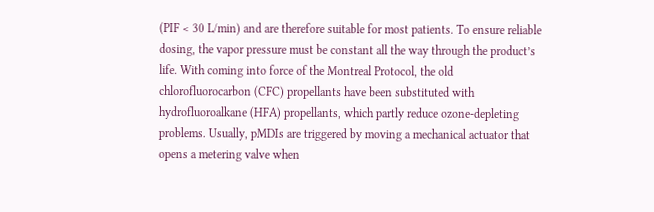(PIF < 30 L/min) and are therefore suitable for most patients. To ensure reliable dosing, the vapor pressure must be constant all the way through the product’s life. With coming into force of the Montreal Protocol, the old chlorofluorocarbon (CFC) propellants have been substituted with hydrofluoroalkane (HFA) propellants, which partly reduce ozone-depleting problems. Usually, pMDIs are triggered by moving a mechanical actuator that opens a metering valve when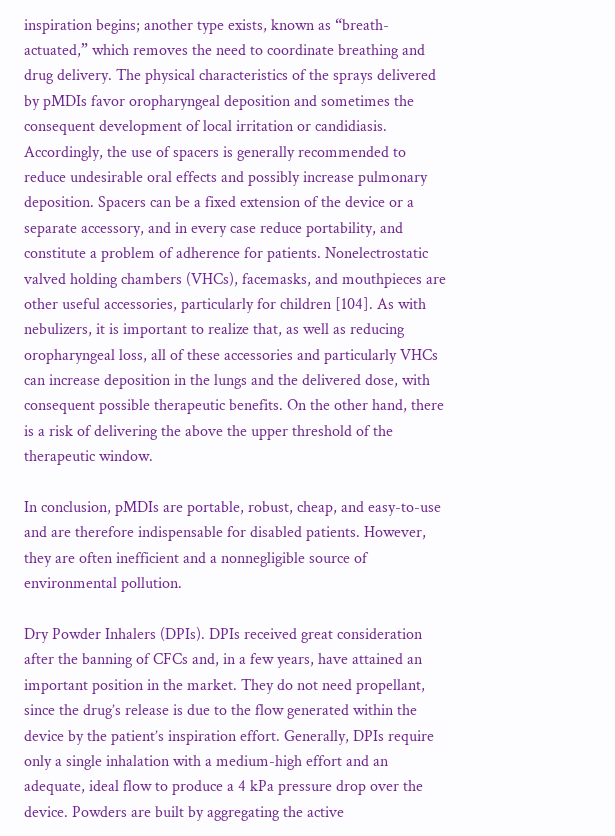inspiration begins; another type exists, known as “breath-actuated,” which removes the need to coordinate breathing and drug delivery. The physical characteristics of the sprays delivered by pMDIs favor oropharyngeal deposition and sometimes the consequent development of local irritation or candidiasis. Accordingly, the use of spacers is generally recommended to reduce undesirable oral effects and possibly increase pulmonary deposition. Spacers can be a fixed extension of the device or a separate accessory, and in every case reduce portability, and constitute a problem of adherence for patients. Nonelectrostatic valved holding chambers (VHCs), facemasks, and mouthpieces are other useful accessories, particularly for children [104]. As with nebulizers, it is important to realize that, as well as reducing oropharyngeal loss, all of these accessories and particularly VHCs can increase deposition in the lungs and the delivered dose, with consequent possible therapeutic benefits. On the other hand, there is a risk of delivering the above the upper threshold of the therapeutic window.

In conclusion, pMDIs are portable, robust, cheap, and easy-to-use and are therefore indispensable for disabled patients. However, they are often inefficient and a nonnegligible source of environmental pollution.

Dry Powder Inhalers (DPIs). DPIs received great consideration after the banning of CFCs and, in a few years, have attained an important position in the market. They do not need propellant, since the drug’s release is due to the flow generated within the device by the patient’s inspiration effort. Generally, DPIs require only a single inhalation with a medium-high effort and an adequate, ideal flow to produce a 4 kPa pressure drop over the device. Powders are built by aggregating the active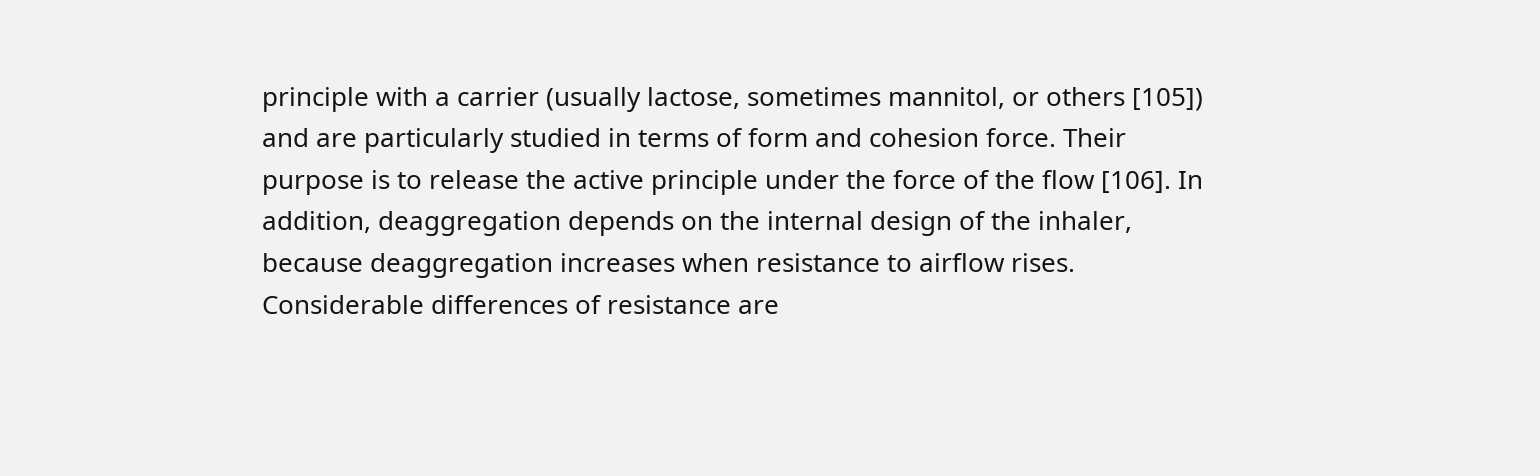principle with a carrier (usually lactose, sometimes mannitol, or others [105]) and are particularly studied in terms of form and cohesion force. Their purpose is to release the active principle under the force of the flow [106]. In addition, deaggregation depends on the internal design of the inhaler, because deaggregation increases when resistance to airflow rises. Considerable differences of resistance are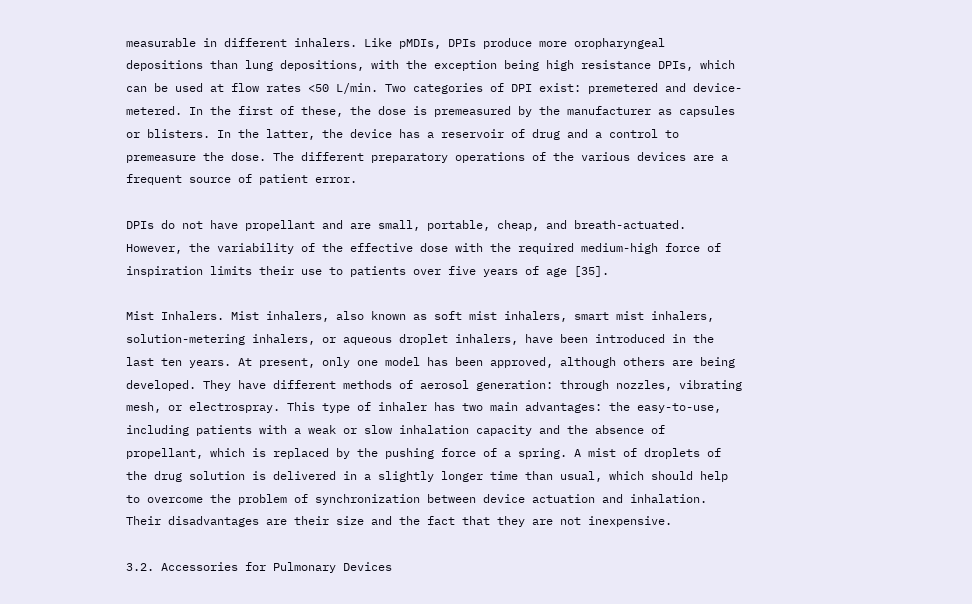measurable in different inhalers. Like pMDIs, DPIs produce more oropharyngeal depositions than lung depositions, with the exception being high resistance DPIs, which can be used at flow rates <50 L/min. Two categories of DPI exist: premetered and device-metered. In the first of these, the dose is premeasured by the manufacturer as capsules or blisters. In the latter, the device has a reservoir of drug and a control to premeasure the dose. The different preparatory operations of the various devices are a frequent source of patient error.

DPIs do not have propellant and are small, portable, cheap, and breath-actuated. However, the variability of the effective dose with the required medium-high force of inspiration limits their use to patients over five years of age [35].

Mist Inhalers. Mist inhalers, also known as soft mist inhalers, smart mist inhalers, solution-metering inhalers, or aqueous droplet inhalers, have been introduced in the last ten years. At present, only one model has been approved, although others are being developed. They have different methods of aerosol generation: through nozzles, vibrating mesh, or electrospray. This type of inhaler has two main advantages: the easy-to-use, including patients with a weak or slow inhalation capacity and the absence of propellant, which is replaced by the pushing force of a spring. A mist of droplets of the drug solution is delivered in a slightly longer time than usual, which should help to overcome the problem of synchronization between device actuation and inhalation. Their disadvantages are their size and the fact that they are not inexpensive.

3.2. Accessories for Pulmonary Devices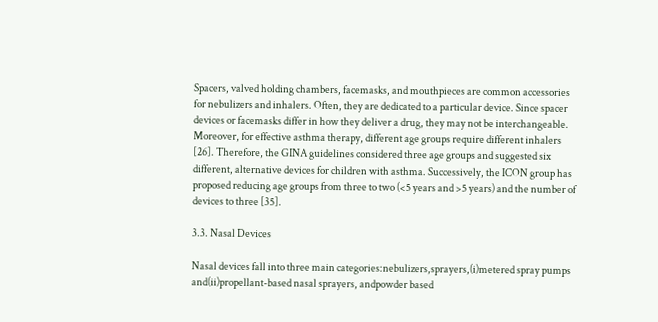Spacers, valved holding chambers, facemasks, and mouthpieces are common accessories for nebulizers and inhalers. Often, they are dedicated to a particular device. Since spacer devices or facemasks differ in how they deliver a drug, they may not be interchangeable. Moreover, for effective asthma therapy, different age groups require different inhalers [26]. Therefore, the GINA guidelines considered three age groups and suggested six different, alternative devices for children with asthma. Successively, the ICON group has proposed reducing age groups from three to two (<5 years and >5 years) and the number of devices to three [35].

3.3. Nasal Devices

Nasal devices fall into three main categories:nebulizers,sprayers,(i)metered spray pumps and(ii)propellant-based nasal sprayers, andpowder based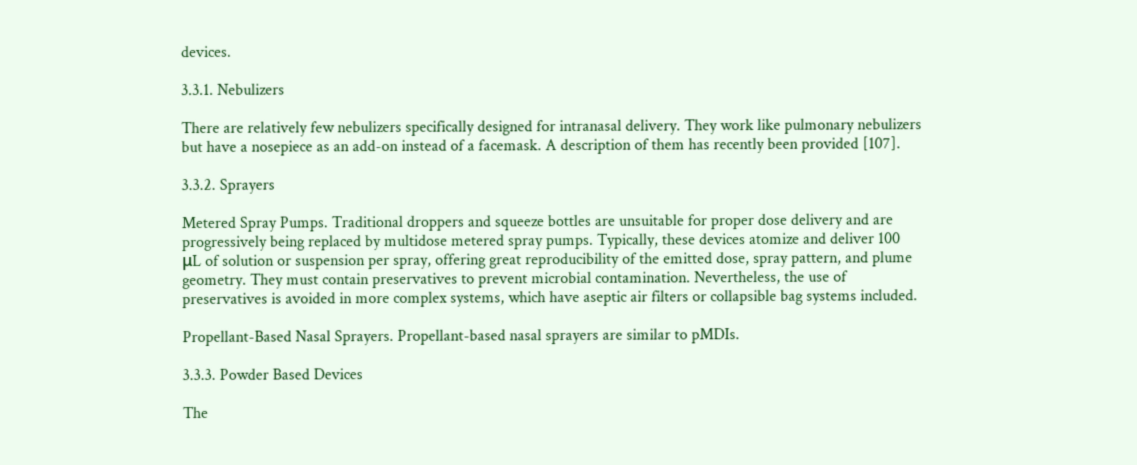devices.

3.3.1. Nebulizers

There are relatively few nebulizers specifically designed for intranasal delivery. They work like pulmonary nebulizers but have a nosepiece as an add-on instead of a facemask. A description of them has recently been provided [107].

3.3.2. Sprayers

Metered Spray Pumps. Traditional droppers and squeeze bottles are unsuitable for proper dose delivery and are progressively being replaced by multidose metered spray pumps. Typically, these devices atomize and deliver 100 μL of solution or suspension per spray, offering great reproducibility of the emitted dose, spray pattern, and plume geometry. They must contain preservatives to prevent microbial contamination. Nevertheless, the use of preservatives is avoided in more complex systems, which have aseptic air filters or collapsible bag systems included.

Propellant-Based Nasal Sprayers. Propellant-based nasal sprayers are similar to pMDIs.

3.3.3. Powder Based Devices

The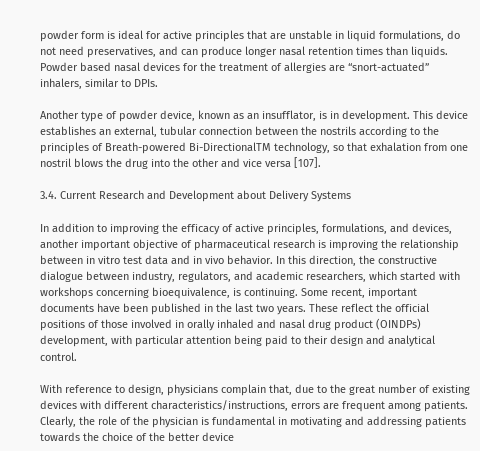powder form is ideal for active principles that are unstable in liquid formulations, do not need preservatives, and can produce longer nasal retention times than liquids. Powder based nasal devices for the treatment of allergies are “snort-actuated” inhalers, similar to DPIs.

Another type of powder device, known as an insufflator, is in development. This device establishes an external, tubular connection between the nostrils according to the principles of Breath-powered Bi-DirectionalTM technology, so that exhalation from one nostril blows the drug into the other and vice versa [107].

3.4. Current Research and Development about Delivery Systems

In addition to improving the efficacy of active principles, formulations, and devices, another important objective of pharmaceutical research is improving the relationship between in vitro test data and in vivo behavior. In this direction, the constructive dialogue between industry, regulators, and academic researchers, which started with workshops concerning bioequivalence, is continuing. Some recent, important documents have been published in the last two years. These reflect the official positions of those involved in orally inhaled and nasal drug product (OINDPs) development, with particular attention being paid to their design and analytical control.

With reference to design, physicians complain that, due to the great number of existing devices with different characteristics/instructions, errors are frequent among patients. Clearly, the role of the physician is fundamental in motivating and addressing patients towards the choice of the better device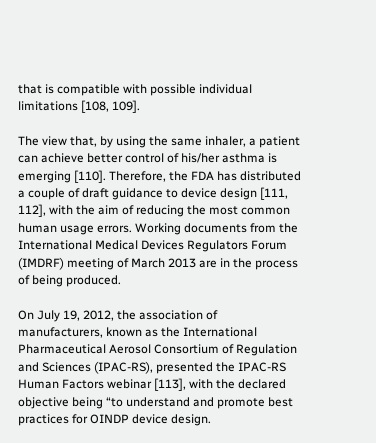that is compatible with possible individual limitations [108, 109].

The view that, by using the same inhaler, a patient can achieve better control of his/her asthma is emerging [110]. Therefore, the FDA has distributed a couple of draft guidance to device design [111, 112], with the aim of reducing the most common human usage errors. Working documents from the International Medical Devices Regulators Forum (IMDRF) meeting of March 2013 are in the process of being produced.

On July 19, 2012, the association of manufacturers, known as the International Pharmaceutical Aerosol Consortium of Regulation and Sciences (IPAC-RS), presented the IPAC-RS Human Factors webinar [113], with the declared objective being “to understand and promote best practices for OINDP device design.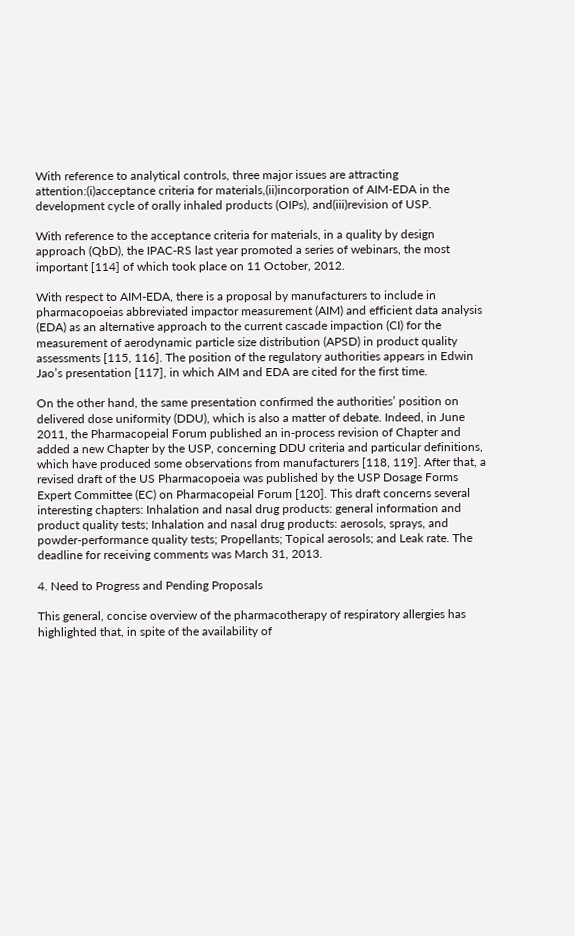With reference to analytical controls, three major issues are attracting attention:(i)acceptance criteria for materials,(ii)incorporation of AIM-EDA in the development cycle of orally inhaled products (OIPs), and(iii)revision of USP.

With reference to the acceptance criteria for materials, in a quality by design approach (QbD), the IPAC-RS last year promoted a series of webinars, the most important [114] of which took place on 11 October, 2012.

With respect to AIM-EDA, there is a proposal by manufacturers to include in pharmacopoeias abbreviated impactor measurement (AIM) and efficient data analysis (EDA) as an alternative approach to the current cascade impaction (CI) for the measurement of aerodynamic particle size distribution (APSD) in product quality assessments [115, 116]. The position of the regulatory authorities appears in Edwin Jao’s presentation [117], in which AIM and EDA are cited for the first time.

On the other hand, the same presentation confirmed the authorities’ position on delivered dose uniformity (DDU), which is also a matter of debate. Indeed, in June 2011, the Pharmacopeial Forum published an in-process revision of Chapter and added a new Chapter by the USP, concerning DDU criteria and particular definitions, which have produced some observations from manufacturers [118, 119]. After that, a revised draft of the US Pharmacopoeia was published by the USP Dosage Forms Expert Committee (EC) on Pharmacopeial Forum [120]. This draft concerns several interesting chapters: Inhalation and nasal drug products: general information and product quality tests; Inhalation and nasal drug products: aerosols, sprays, and powder-performance quality tests; Propellants; Topical aerosols; and Leak rate. The deadline for receiving comments was March 31, 2013.

4. Need to Progress and Pending Proposals

This general, concise overview of the pharmacotherapy of respiratory allergies has highlighted that, in spite of the availability of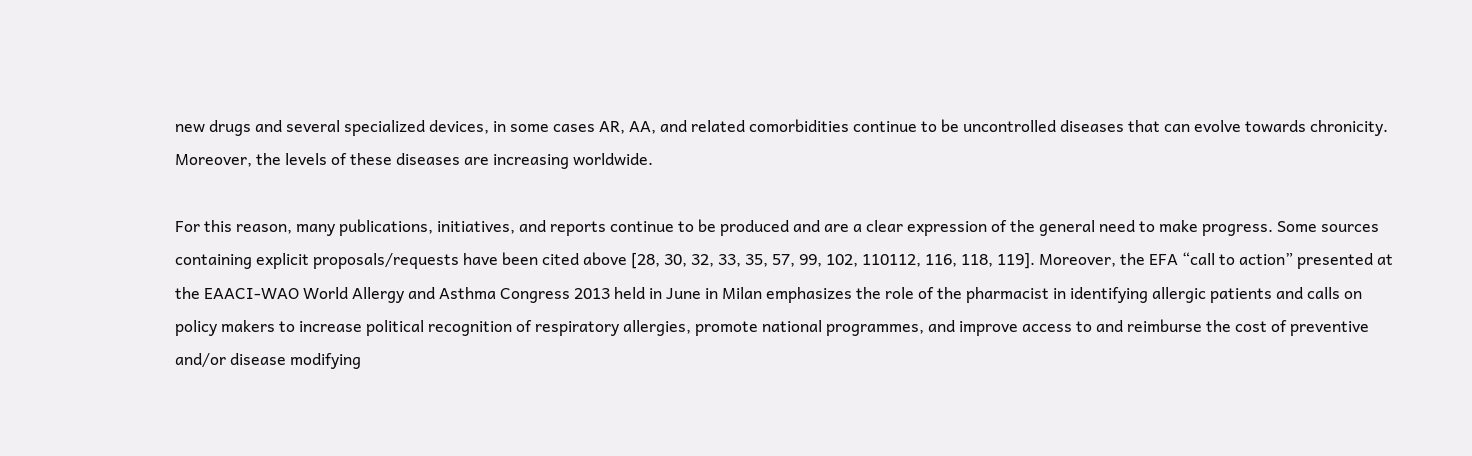new drugs and several specialized devices, in some cases AR, AA, and related comorbidities continue to be uncontrolled diseases that can evolve towards chronicity. Moreover, the levels of these diseases are increasing worldwide.

For this reason, many publications, initiatives, and reports continue to be produced and are a clear expression of the general need to make progress. Some sources containing explicit proposals/requests have been cited above [28, 30, 32, 33, 35, 57, 99, 102, 110112, 116, 118, 119]. Moreover, the EFA “call to action” presented at the EAACI-WAO World Allergy and Asthma Congress 2013 held in June in Milan emphasizes the role of the pharmacist in identifying allergic patients and calls on policy makers to increase political recognition of respiratory allergies, promote national programmes, and improve access to and reimburse the cost of preventive and/or disease modifying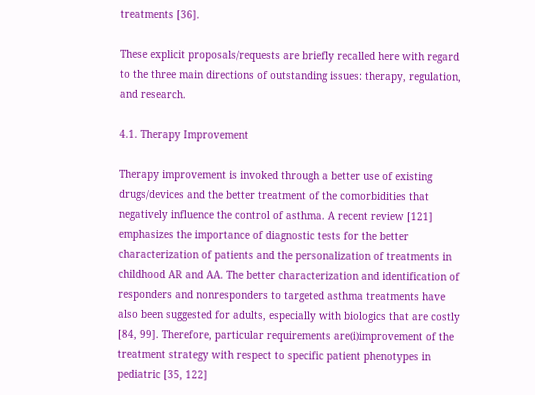treatments [36].

These explicit proposals/requests are briefly recalled here with regard to the three main directions of outstanding issues: therapy, regulation, and research.

4.1. Therapy Improvement

Therapy improvement is invoked through a better use of existing drugs/devices and the better treatment of the comorbidities that negatively influence the control of asthma. A recent review [121] emphasizes the importance of diagnostic tests for the better characterization of patients and the personalization of treatments in childhood AR and AA. The better characterization and identification of responders and nonresponders to targeted asthma treatments have also been suggested for adults, especially with biologics that are costly [84, 99]. Therefore, particular requirements are(i)improvement of the treatment strategy with respect to specific patient phenotypes in pediatric [35, 122]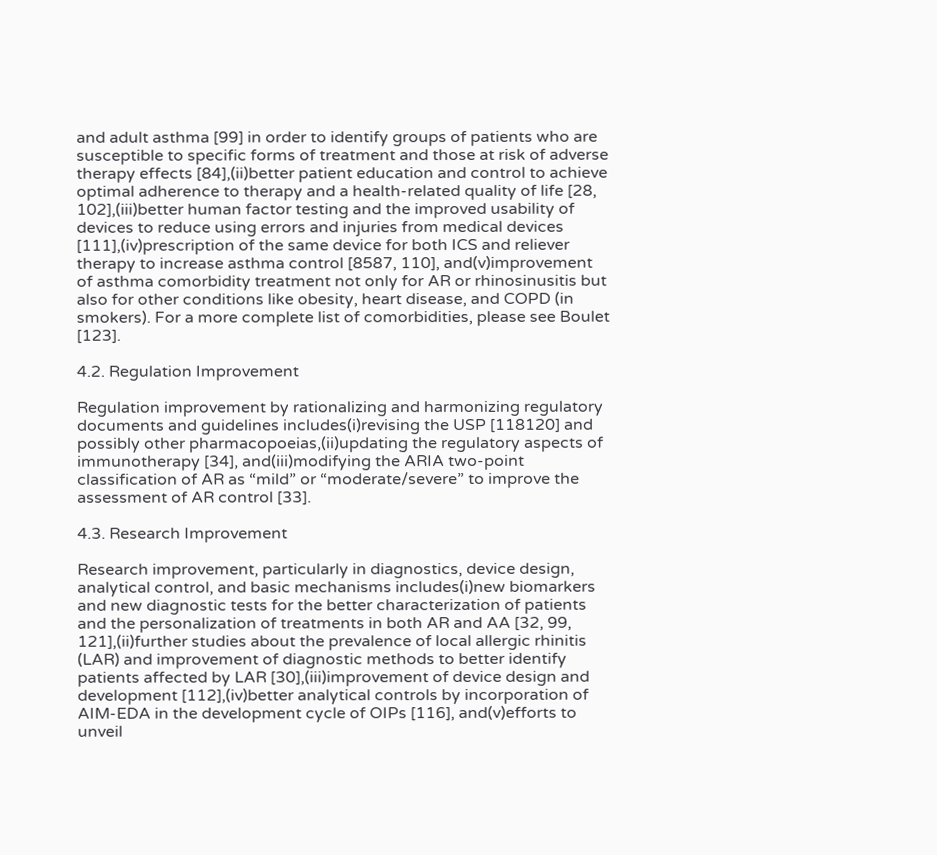and adult asthma [99] in order to identify groups of patients who are susceptible to specific forms of treatment and those at risk of adverse therapy effects [84],(ii)better patient education and control to achieve optimal adherence to therapy and a health-related quality of life [28, 102],(iii)better human factor testing and the improved usability of devices to reduce using errors and injuries from medical devices [111],(iv)prescription of the same device for both ICS and reliever therapy to increase asthma control [8587, 110], and(v)improvement of asthma comorbidity treatment not only for AR or rhinosinusitis but also for other conditions like obesity, heart disease, and COPD (in smokers). For a more complete list of comorbidities, please see Boulet [123].

4.2. Regulation Improvement

Regulation improvement by rationalizing and harmonizing regulatory documents and guidelines includes(i)revising the USP [118120] and possibly other pharmacopoeias,(ii)updating the regulatory aspects of immunotherapy [34], and(iii)modifying the ARIA two-point classification of AR as “mild” or “moderate/severe” to improve the assessment of AR control [33].

4.3. Research Improvement

Research improvement, particularly in diagnostics, device design, analytical control, and basic mechanisms includes(i)new biomarkers and new diagnostic tests for the better characterization of patients and the personalization of treatments in both AR and AA [32, 99, 121],(ii)further studies about the prevalence of local allergic rhinitis (LAR) and improvement of diagnostic methods to better identify patients affected by LAR [30],(iii)improvement of device design and development [112],(iv)better analytical controls by incorporation of AIM-EDA in the development cycle of OIPs [116], and(v)efforts to unveil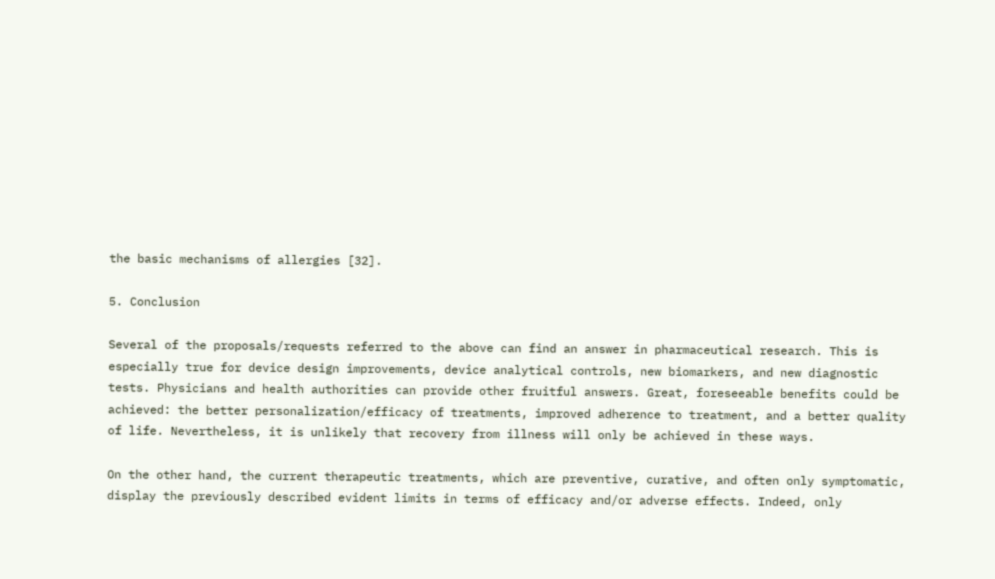the basic mechanisms of allergies [32].

5. Conclusion

Several of the proposals/requests referred to the above can find an answer in pharmaceutical research. This is especially true for device design improvements, device analytical controls, new biomarkers, and new diagnostic tests. Physicians and health authorities can provide other fruitful answers. Great, foreseeable benefits could be achieved: the better personalization/efficacy of treatments, improved adherence to treatment, and a better quality of life. Nevertheless, it is unlikely that recovery from illness will only be achieved in these ways.

On the other hand, the current therapeutic treatments, which are preventive, curative, and often only symptomatic, display the previously described evident limits in terms of efficacy and/or adverse effects. Indeed, only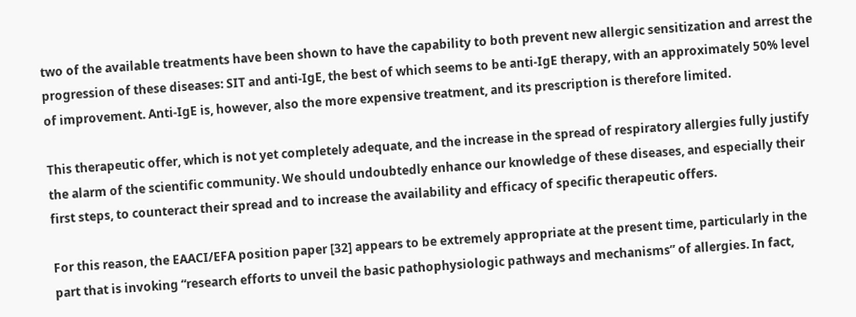two of the available treatments have been shown to have the capability to both prevent new allergic sensitization and arrest the progression of these diseases: SIT and anti-IgE, the best of which seems to be anti-IgE therapy, with an approximately 50% level of improvement. Anti-IgE is, however, also the more expensive treatment, and its prescription is therefore limited.

This therapeutic offer, which is not yet completely adequate, and the increase in the spread of respiratory allergies fully justify the alarm of the scientific community. We should undoubtedly enhance our knowledge of these diseases, and especially their first steps, to counteract their spread and to increase the availability and efficacy of specific therapeutic offers.

For this reason, the EAACI/EFA position paper [32] appears to be extremely appropriate at the present time, particularly in the part that is invoking “research efforts to unveil the basic pathophysiologic pathways and mechanisms” of allergies. In fact,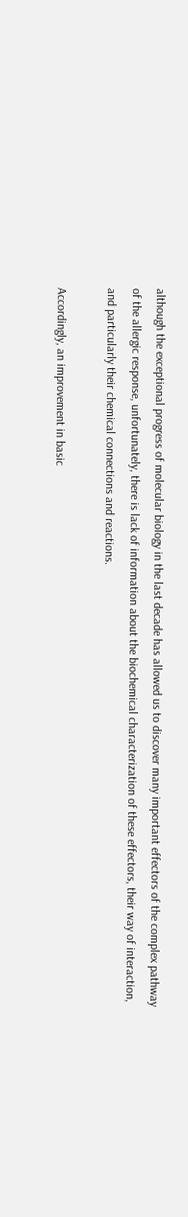although the exceptional progress of molecular biology in the last decade has allowed us to discover many important effectors of the complex pathway of the allergic response, unfortunately, there is lack of information about the biochemical characterization of these effectors, their way of interaction, and particularly their chemical connections and reactions.

Accordingly, an improvement in basic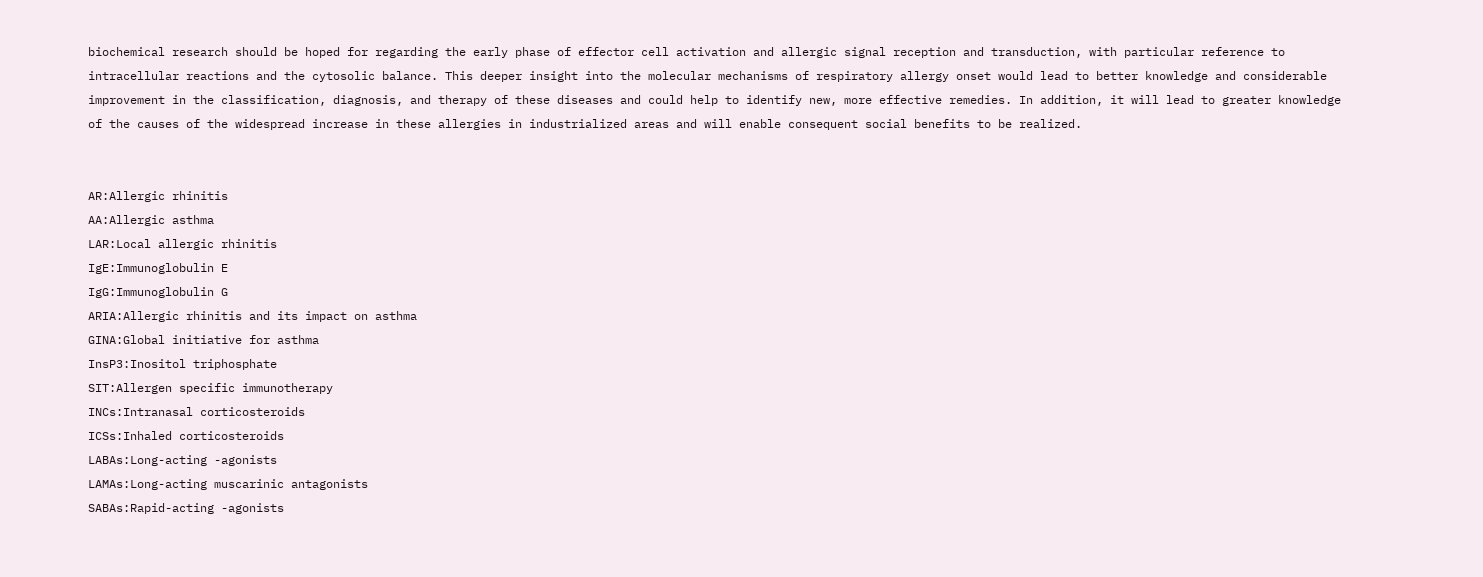biochemical research should be hoped for regarding the early phase of effector cell activation and allergic signal reception and transduction, with particular reference to intracellular reactions and the cytosolic balance. This deeper insight into the molecular mechanisms of respiratory allergy onset would lead to better knowledge and considerable improvement in the classification, diagnosis, and therapy of these diseases and could help to identify new, more effective remedies. In addition, it will lead to greater knowledge of the causes of the widespread increase in these allergies in industrialized areas and will enable consequent social benefits to be realized.


AR:Allergic rhinitis
AA:Allergic asthma
LAR:Local allergic rhinitis
IgE:Immunoglobulin E
IgG:Immunoglobulin G
ARIA:Allergic rhinitis and its impact on asthma
GINA:Global initiative for asthma
InsP3:Inositol triphosphate
SIT:Allergen specific immunotherapy
INCs:Intranasal corticosteroids
ICSs:Inhaled corticosteroids
LABAs:Long-acting -agonists
LAMAs:Long-acting muscarinic antagonists
SABAs:Rapid-acting -agonists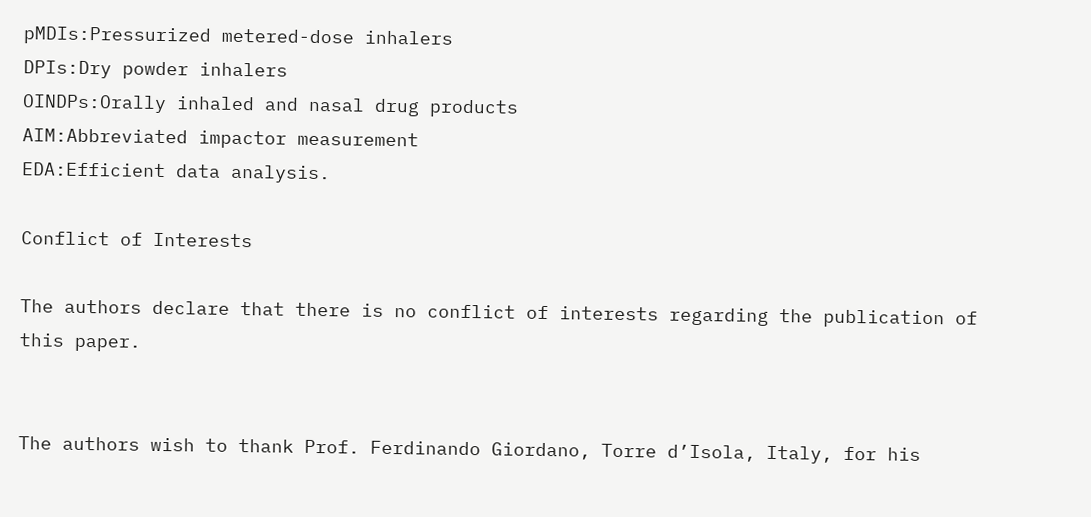pMDIs:Pressurized metered-dose inhalers
DPIs:Dry powder inhalers
OINDPs:Orally inhaled and nasal drug products
AIM:Abbreviated impactor measurement
EDA:Efficient data analysis.

Conflict of Interests

The authors declare that there is no conflict of interests regarding the publication of this paper.


The authors wish to thank Prof. Ferdinando Giordano, Torre d’Isola, Italy, for his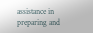assistance in preparing and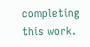completing this work.